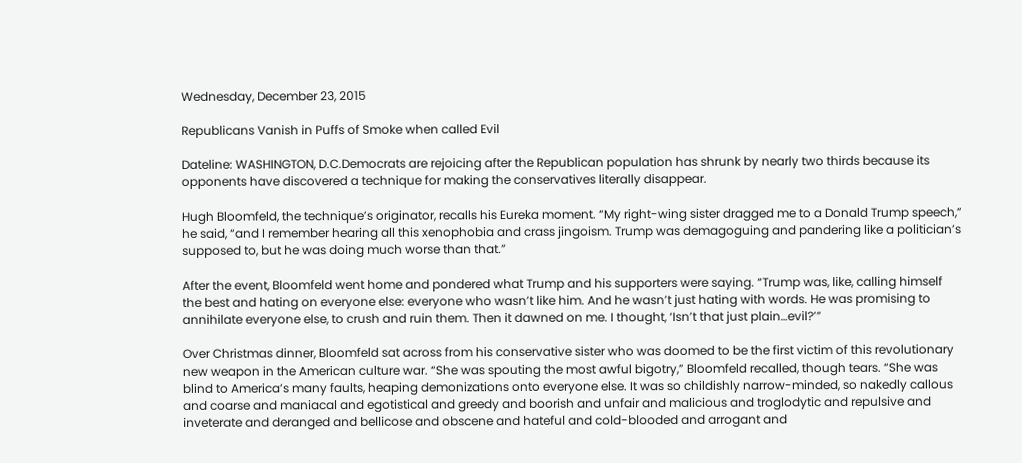Wednesday, December 23, 2015

Republicans Vanish in Puffs of Smoke when called Evil

Dateline: WASHINGTON, D.C.Democrats are rejoicing after the Republican population has shrunk by nearly two thirds because its opponents have discovered a technique for making the conservatives literally disappear.

Hugh Bloomfeld, the technique’s originator, recalls his Eureka moment. “My right-wing sister dragged me to a Donald Trump speech,” he said, “and I remember hearing all this xenophobia and crass jingoism. Trump was demagoguing and pandering like a politician’s supposed to, but he was doing much worse than that.”

After the event, Bloomfeld went home and pondered what Trump and his supporters were saying. “Trump was, like, calling himself the best and hating on everyone else: everyone who wasn’t like him. And he wasn’t just hating with words. He was promising to annihilate everyone else, to crush and ruin them. Then it dawned on me. I thought, ‘Isn’t that just plain…evil?’”

Over Christmas dinner, Bloomfeld sat across from his conservative sister who was doomed to be the first victim of this revolutionary new weapon in the American culture war. “She was spouting the most awful bigotry,” Bloomfeld recalled, though tears. “She was blind to America’s many faults, heaping demonizations onto everyone else. It was so childishly narrow-minded, so nakedly callous and coarse and maniacal and egotistical and greedy and boorish and unfair and malicious and troglodytic and repulsive and inveterate and deranged and bellicose and obscene and hateful and cold-blooded and arrogant and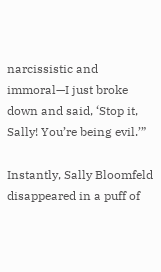narcissistic and immoral—I just broke down and said, ‘Stop it, Sally! You’re being evil.’”

Instantly, Sally Bloomfeld disappeared in a puff of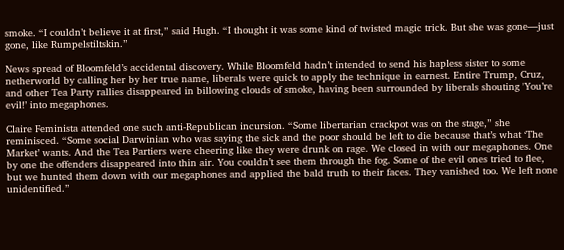smoke. “I couldn’t believe it at first,” said Hugh. “I thought it was some kind of twisted magic trick. But she was gone—just gone, like Rumpelstiltskin.”

News spread of Bloomfeld’s accidental discovery. While Bloomfeld hadn’t intended to send his hapless sister to some netherworld by calling her by her true name, liberals were quick to apply the technique in earnest. Entire Trump, Cruz, and other Tea Party rallies disappeared in billowing clouds of smoke, having been surrounded by liberals shouting 'You’re evil!’ into megaphones.

Claire Feminista attended one such anti-Republican incursion. “Some libertarian crackpot was on the stage,” she reminisced. “Some social Darwinian who was saying the sick and the poor should be left to die because that’s what ‘The Market’ wants. And the Tea Partiers were cheering like they were drunk on rage. We closed in with our megaphones. One by one the offenders disappeared into thin air. You couldn’t see them through the fog. Some of the evil ones tried to flee, but we hunted them down with our megaphones and applied the bald truth to their faces. They vanished too. We left none unidentified.”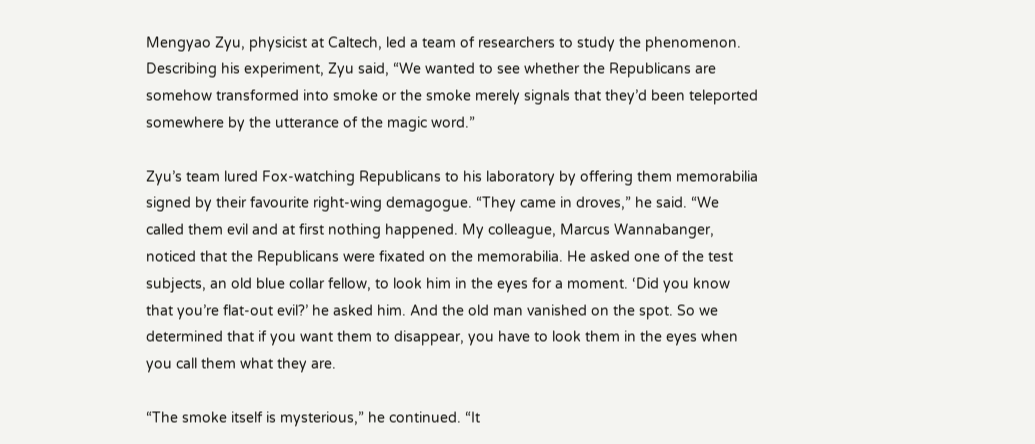Mengyao Zyu, physicist at Caltech, led a team of researchers to study the phenomenon. Describing his experiment, Zyu said, “We wanted to see whether the Republicans are somehow transformed into smoke or the smoke merely signals that they’d been teleported somewhere by the utterance of the magic word.”

Zyu’s team lured Fox-watching Republicans to his laboratory by offering them memorabilia signed by their favourite right-wing demagogue. “They came in droves,” he said. “We called them evil and at first nothing happened. My colleague, Marcus Wannabanger, noticed that the Republicans were fixated on the memorabilia. He asked one of the test subjects, an old blue collar fellow, to look him in the eyes for a moment. ‘Did you know that you’re flat-out evil?’ he asked him. And the old man vanished on the spot. So we determined that if you want them to disappear, you have to look them in the eyes when you call them what they are.

“The smoke itself is mysterious,” he continued. “It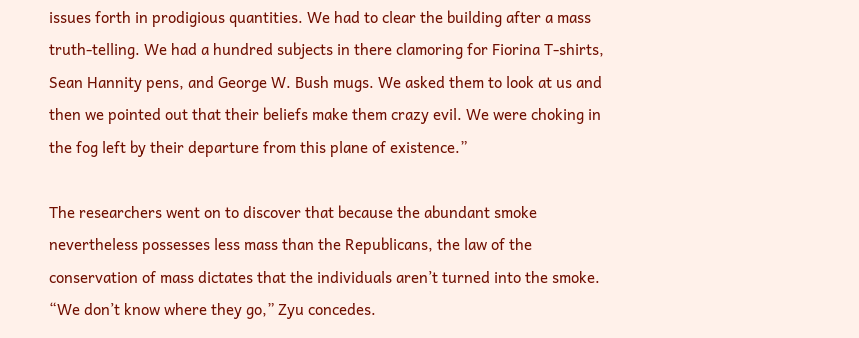issues forth in prodigious quantities. We had to clear the building after a mass truth-telling. We had a hundred subjects in there clamoring for Fiorina T-shirts, Sean Hannity pens, and George W. Bush mugs. We asked them to look at us and then we pointed out that their beliefs make them crazy evil. We were choking in the fog left by their departure from this plane of existence.”

The researchers went on to discover that because the abundant smoke nevertheless possesses less mass than the Republicans, the law of the conservation of mass dictates that the individuals aren’t turned into the smoke. “We don’t know where they go,” Zyu concedes.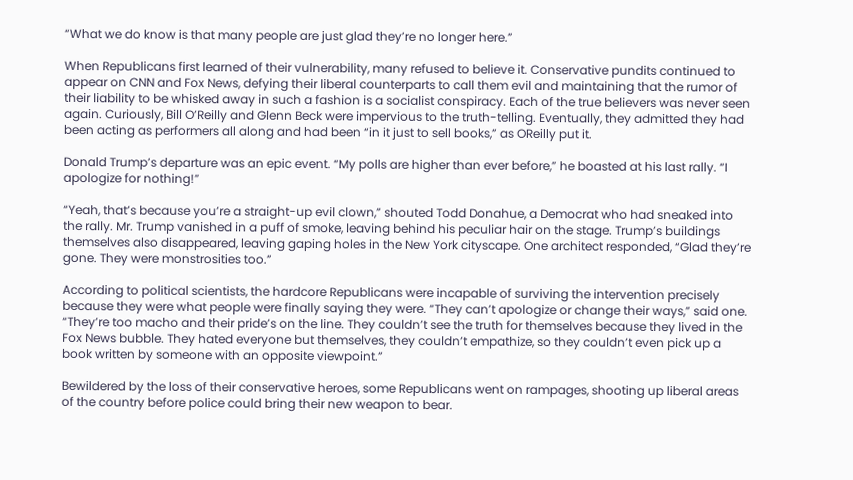“What we do know is that many people are just glad they’re no longer here.”

When Republicans first learned of their vulnerability, many refused to believe it. Conservative pundits continued to appear on CNN and Fox News, defying their liberal counterparts to call them evil and maintaining that the rumor of their liability to be whisked away in such a fashion is a socialist conspiracy. Each of the true believers was never seen again. Curiously, Bill O’Reilly and Glenn Beck were impervious to the truth-telling. Eventually, they admitted they had been acting as performers all along and had been “in it just to sell books,” as OReilly put it.

Donald Trump’s departure was an epic event. “My polls are higher than ever before,” he boasted at his last rally. “I apologize for nothing!”

“Yeah, that’s because you’re a straight-up evil clown,” shouted Todd Donahue, a Democrat who had sneaked into the rally. Mr. Trump vanished in a puff of smoke, leaving behind his peculiar hair on the stage. Trump’s buildings themselves also disappeared, leaving gaping holes in the New York cityscape. One architect responded, “Glad they’re gone. They were monstrosities too.”

According to political scientists, the hardcore Republicans were incapable of surviving the intervention precisely because they were what people were finally saying they were. “They can’t apologize or change their ways,” said one. “They’re too macho and their pride’s on the line. They couldn’t see the truth for themselves because they lived in the Fox News bubble. They hated everyone but themselves, they couldn’t empathize, so they couldn’t even pick up a book written by someone with an opposite viewpoint.”

Bewildered by the loss of their conservative heroes, some Republicans went on rampages, shooting up liberal areas of the country before police could bring their new weapon to bear.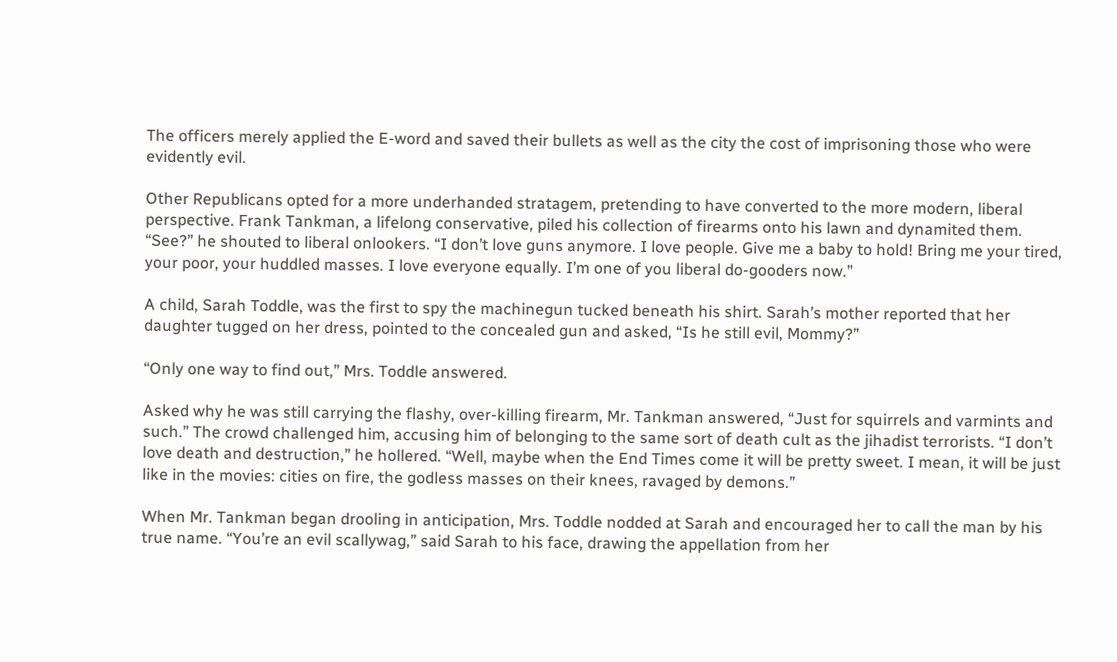The officers merely applied the E-word and saved their bullets as well as the city the cost of imprisoning those who were evidently evil.

Other Republicans opted for a more underhanded stratagem, pretending to have converted to the more modern, liberal perspective. Frank Tankman, a lifelong conservative, piled his collection of firearms onto his lawn and dynamited them. “See?” he shouted to liberal onlookers. “I don’t love guns anymore. I love people. Give me a baby to hold! Bring me your tired, your poor, your huddled masses. I love everyone equally. I’m one of you liberal do-gooders now.”

A child, Sarah Toddle, was the first to spy the machinegun tucked beneath his shirt. Sarah’s mother reported that her daughter tugged on her dress, pointed to the concealed gun and asked, “Is he still evil, Mommy?”

“Only one way to find out,” Mrs. Toddle answered.

Asked why he was still carrying the flashy, over-killing firearm, Mr. Tankman answered, “Just for squirrels and varmints and such.” The crowd challenged him, accusing him of belonging to the same sort of death cult as the jihadist terrorists. “I don’t love death and destruction,” he hollered. “Well, maybe when the End Times come it will be pretty sweet. I mean, it will be just like in the movies: cities on fire, the godless masses on their knees, ravaged by demons.”

When Mr. Tankman began drooling in anticipation, Mrs. Toddle nodded at Sarah and encouraged her to call the man by his true name. “You’re an evil scallywag,” said Sarah to his face, drawing the appellation from her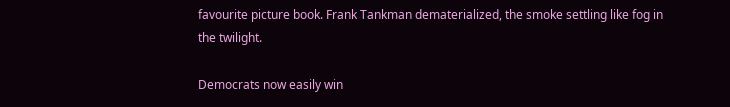favourite picture book. Frank Tankman dematerialized, the smoke settling like fog in the twilight.

Democrats now easily win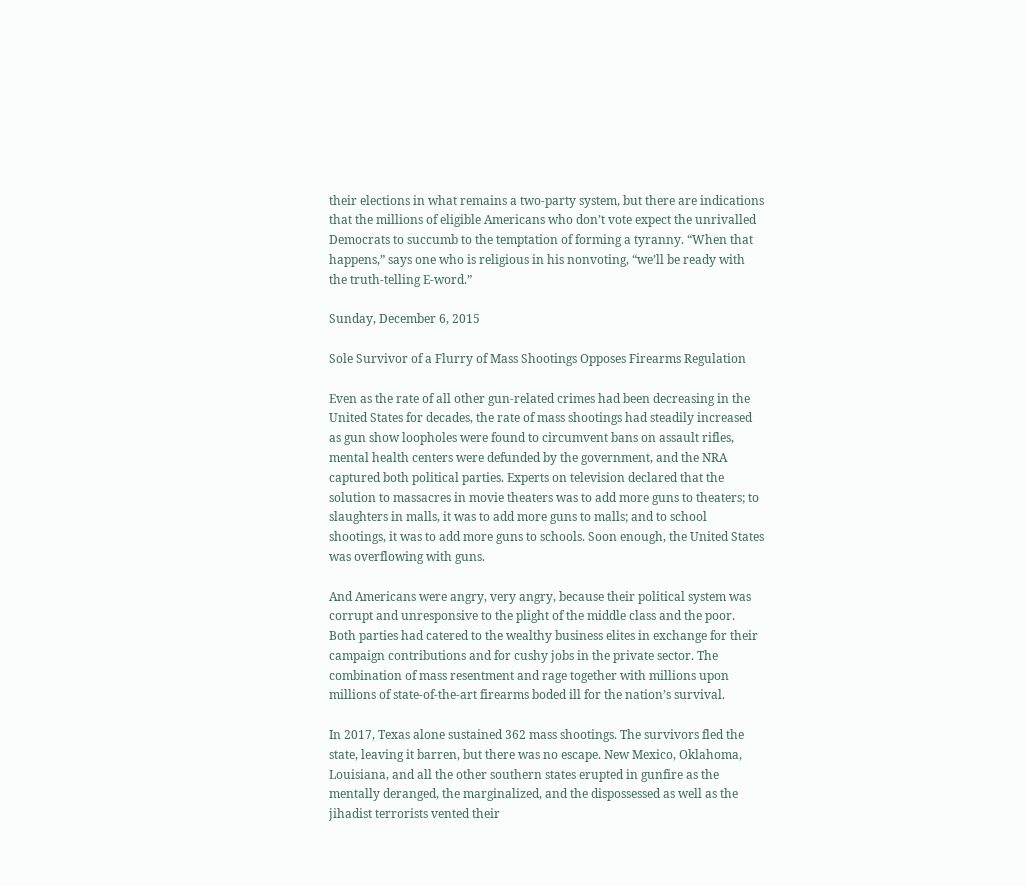their elections in what remains a two-party system, but there are indications that the millions of eligible Americans who don’t vote expect the unrivalled Democrats to succumb to the temptation of forming a tyranny. “When that happens,” says one who is religious in his nonvoting, “we’ll be ready with the truth-telling E-word.”

Sunday, December 6, 2015

Sole Survivor of a Flurry of Mass Shootings Opposes Firearms Regulation

Even as the rate of all other gun-related crimes had been decreasing in the United States for decades, the rate of mass shootings had steadily increased as gun show loopholes were found to circumvent bans on assault rifles, mental health centers were defunded by the government, and the NRA captured both political parties. Experts on television declared that the solution to massacres in movie theaters was to add more guns to theaters; to slaughters in malls, it was to add more guns to malls; and to school shootings, it was to add more guns to schools. Soon enough, the United States was overflowing with guns.

And Americans were angry, very angry, because their political system was corrupt and unresponsive to the plight of the middle class and the poor. Both parties had catered to the wealthy business elites in exchange for their campaign contributions and for cushy jobs in the private sector. The combination of mass resentment and rage together with millions upon millions of state-of-the-art firearms boded ill for the nation’s survival.

In 2017, Texas alone sustained 362 mass shootings. The survivors fled the state, leaving it barren, but there was no escape. New Mexico, Oklahoma, Louisiana, and all the other southern states erupted in gunfire as the mentally deranged, the marginalized, and the dispossessed as well as the jihadist terrorists vented their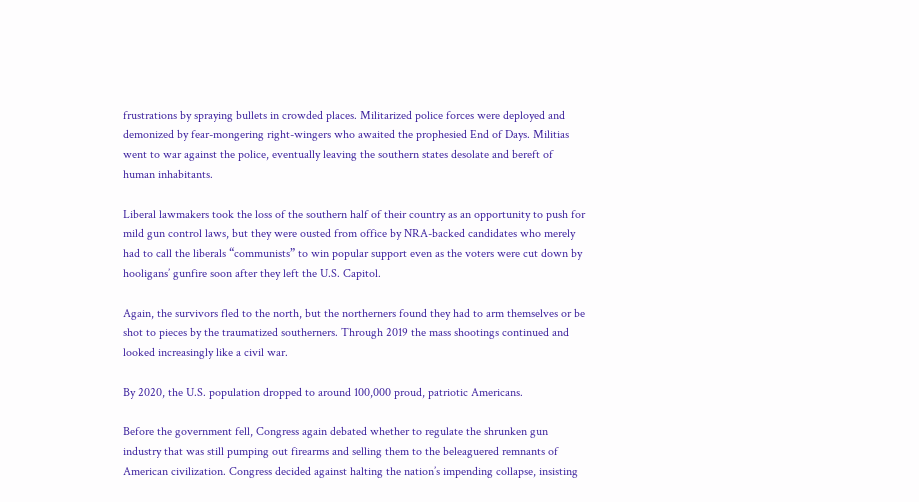frustrations by spraying bullets in crowded places. Militarized police forces were deployed and demonized by fear-mongering right-wingers who awaited the prophesied End of Days. Militias went to war against the police, eventually leaving the southern states desolate and bereft of human inhabitants.

Liberal lawmakers took the loss of the southern half of their country as an opportunity to push for mild gun control laws, but they were ousted from office by NRA-backed candidates who merely had to call the liberals “communists” to win popular support even as the voters were cut down by hooligans’ gunfire soon after they left the U.S. Capitol.

Again, the survivors fled to the north, but the northerners found they had to arm themselves or be shot to pieces by the traumatized southerners. Through 2019 the mass shootings continued and looked increasingly like a civil war.

By 2020, the U.S. population dropped to around 100,000 proud, patriotic Americans.

Before the government fell, Congress again debated whether to regulate the shrunken gun industry that was still pumping out firearms and selling them to the beleaguered remnants of American civilization. Congress decided against halting the nation’s impending collapse, insisting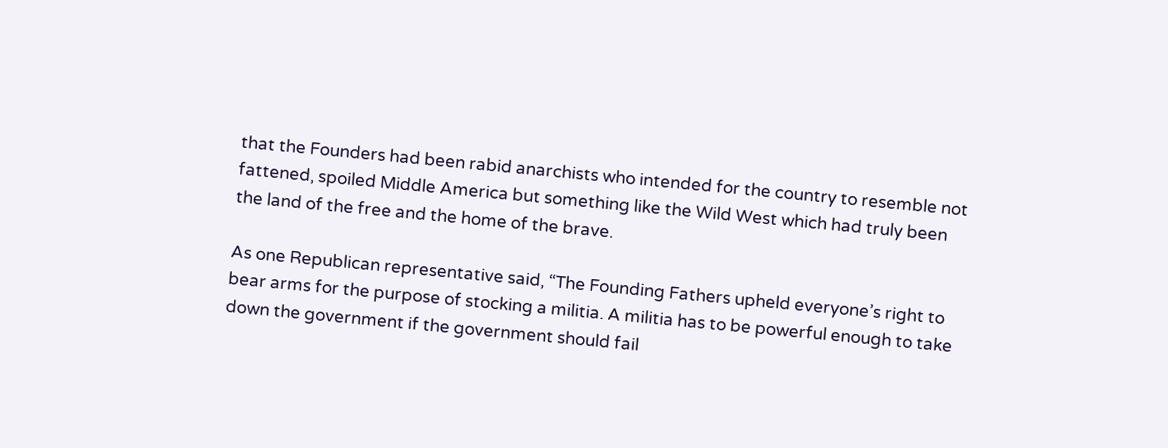that the Founders had been rabid anarchists who intended for the country to resemble not fattened, spoiled Middle America but something like the Wild West which had truly been the land of the free and the home of the brave.

As one Republican representative said, “The Founding Fathers upheld everyone’s right to bear arms for the purpose of stocking a militia. A militia has to be powerful enough to take down the government if the government should fail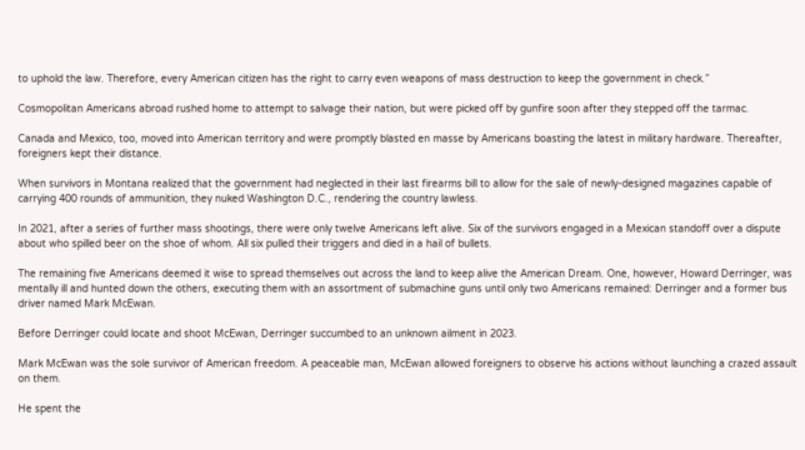to uphold the law. Therefore, every American citizen has the right to carry even weapons of mass destruction to keep the government in check.”

Cosmopolitan Americans abroad rushed home to attempt to salvage their nation, but were picked off by gunfire soon after they stepped off the tarmac.

Canada and Mexico, too, moved into American territory and were promptly blasted en masse by Americans boasting the latest in military hardware. Thereafter, foreigners kept their distance.

When survivors in Montana realized that the government had neglected in their last firearms bill to allow for the sale of newly-designed magazines capable of carrying 400 rounds of ammunition, they nuked Washington D.C., rendering the country lawless.

In 2021, after a series of further mass shootings, there were only twelve Americans left alive. Six of the survivors engaged in a Mexican standoff over a dispute about who spilled beer on the shoe of whom. All six pulled their triggers and died in a hail of bullets.

The remaining five Americans deemed it wise to spread themselves out across the land to keep alive the American Dream. One, however, Howard Derringer, was mentally ill and hunted down the others, executing them with an assortment of submachine guns until only two Americans remained: Derringer and a former bus driver named Mark McEwan.

Before Derringer could locate and shoot McEwan, Derringer succumbed to an unknown ailment in 2023.

Mark McEwan was the sole survivor of American freedom. A peaceable man, McEwan allowed foreigners to observe his actions without launching a crazed assault on them.

He spent the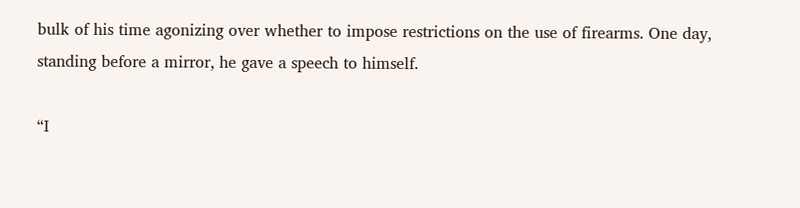bulk of his time agonizing over whether to impose restrictions on the use of firearms. One day, standing before a mirror, he gave a speech to himself.

“I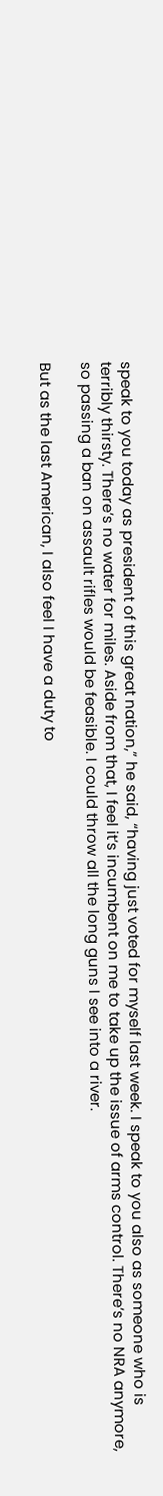speak to you today as president of this great nation,” he said, “having just voted for myself last week. I speak to you also as someone who is terribly thirsty. There’s no water for miles. Aside from that, I feel it’s incumbent on me to take up the issue of arms control. There’s no NRA anymore, so passing a ban on assault rifles would be feasible. I could throw all the long guns I see into a river.

But as the last American, I also feel I have a duty to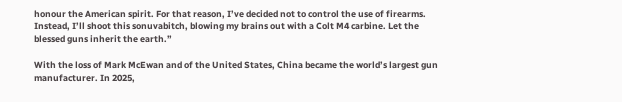honour the American spirit. For that reason, I’ve decided not to control the use of firearms. Instead, I’ll shoot this sonuvabitch, blowing my brains out with a Colt M4 carbine. Let the blessed guns inherit the earth.”

With the loss of Mark McEwan and of the United States, China became the world’s largest gun manufacturer. In 2025,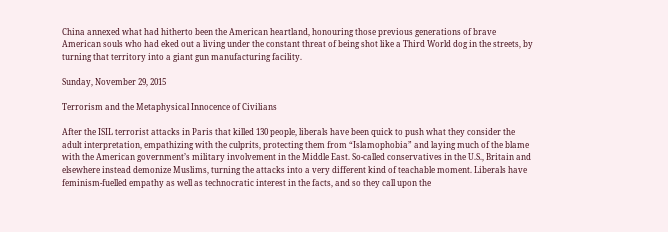China annexed what had hitherto been the American heartland, honouring those previous generations of brave American souls who had eked out a living under the constant threat of being shot like a Third World dog in the streets, by turning that territory into a giant gun manufacturing facility.

Sunday, November 29, 2015

Terrorism and the Metaphysical Innocence of Civilians

After the ISIL terrorist attacks in Paris that killed 130 people, liberals have been quick to push what they consider the adult interpretation, empathizing with the culprits, protecting them from “Islamophobia” and laying much of the blame with the American government’s military involvement in the Middle East. So-called conservatives in the U.S., Britain and elsewhere instead demonize Muslims, turning the attacks into a very different kind of teachable moment. Liberals have feminism-fuelled empathy as well as technocratic interest in the facts, and so they call upon the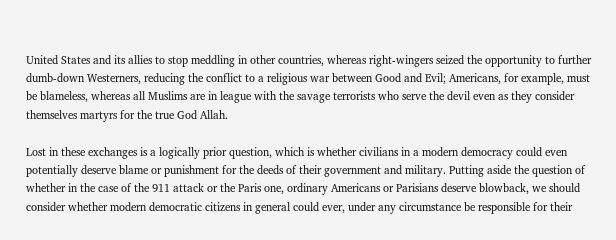United States and its allies to stop meddling in other countries, whereas right-wingers seized the opportunity to further dumb-down Westerners, reducing the conflict to a religious war between Good and Evil; Americans, for example, must be blameless, whereas all Muslims are in league with the savage terrorists who serve the devil even as they consider themselves martyrs for the true God Allah.

Lost in these exchanges is a logically prior question, which is whether civilians in a modern democracy could even potentially deserve blame or punishment for the deeds of their government and military. Putting aside the question of whether in the case of the 911 attack or the Paris one, ordinary Americans or Parisians deserve blowback, we should consider whether modern democratic citizens in general could ever, under any circumstance be responsible for their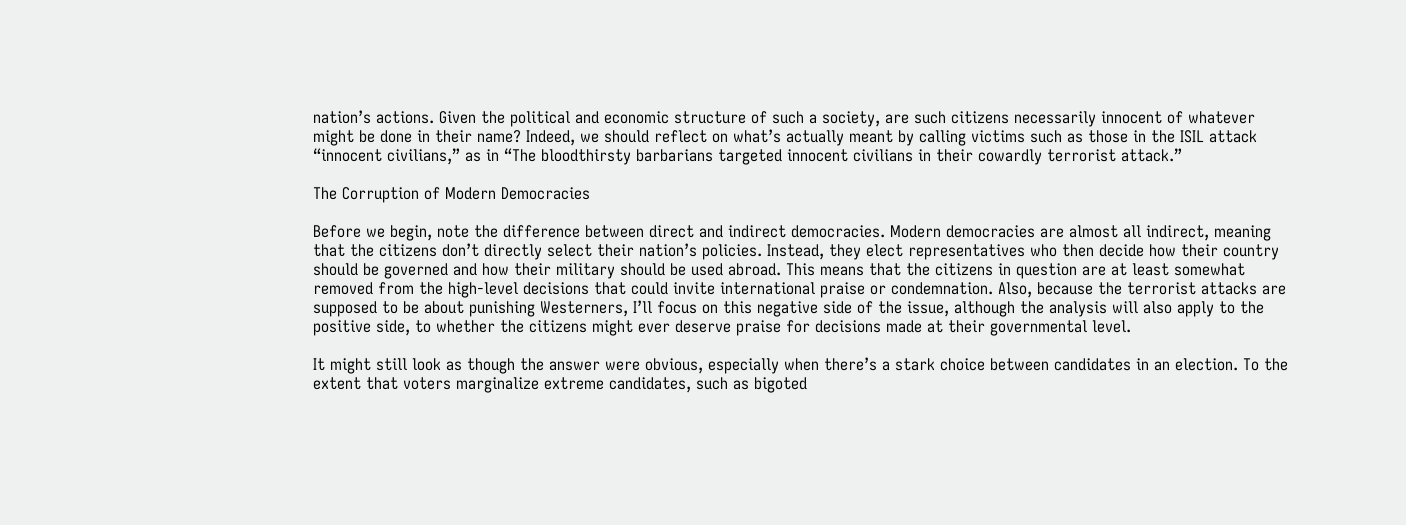nation’s actions. Given the political and economic structure of such a society, are such citizens necessarily innocent of whatever might be done in their name? Indeed, we should reflect on what’s actually meant by calling victims such as those in the ISIL attack “innocent civilians,” as in “The bloodthirsty barbarians targeted innocent civilians in their cowardly terrorist attack.”

The Corruption of Modern Democracies

Before we begin, note the difference between direct and indirect democracies. Modern democracies are almost all indirect, meaning that the citizens don’t directly select their nation’s policies. Instead, they elect representatives who then decide how their country should be governed and how their military should be used abroad. This means that the citizens in question are at least somewhat removed from the high-level decisions that could invite international praise or condemnation. Also, because the terrorist attacks are supposed to be about punishing Westerners, I’ll focus on this negative side of the issue, although the analysis will also apply to the positive side, to whether the citizens might ever deserve praise for decisions made at their governmental level.

It might still look as though the answer were obvious, especially when there’s a stark choice between candidates in an election. To the extent that voters marginalize extreme candidates, such as bigoted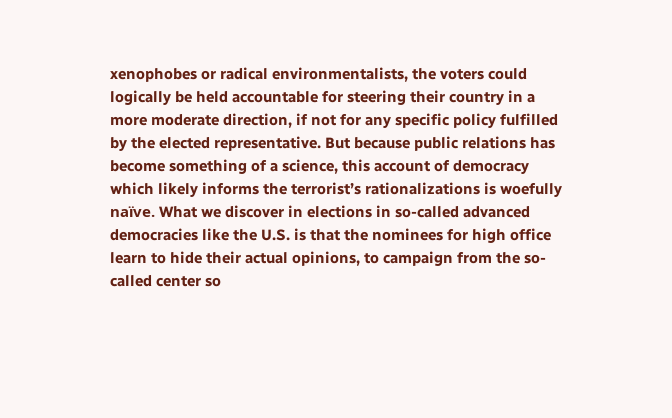xenophobes or radical environmentalists, the voters could logically be held accountable for steering their country in a more moderate direction, if not for any specific policy fulfilled by the elected representative. But because public relations has become something of a science, this account of democracy which likely informs the terrorist’s rationalizations is woefully naïve. What we discover in elections in so-called advanced democracies like the U.S. is that the nominees for high office learn to hide their actual opinions, to campaign from the so-called center so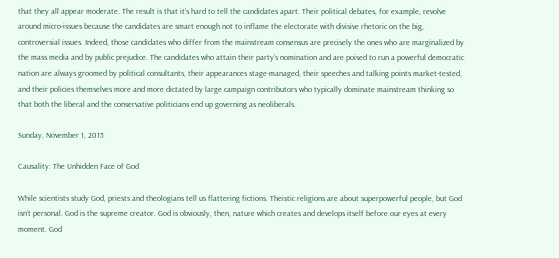that they all appear moderate. The result is that it’s hard to tell the candidates apart. Their political debates, for example, revolve around micro-issues because the candidates are smart enough not to inflame the electorate with divisive rhetoric on the big, controversial issues. Indeed, those candidates who differ from the mainstream consensus are precisely the ones who are marginalized by the mass media and by public prejudice. The candidates who attain their party’s nomination and are poised to run a powerful democratic nation are always groomed by political consultants, their appearances stage-managed, their speeches and talking points market-tested, and their policies themselves more and more dictated by large campaign contributors who typically dominate mainstream thinking so that both the liberal and the conservative politicians end up governing as neoliberals.

Sunday, November 1, 2015

Causality: The Unhidden Face of God

While scientists study God, priests and theologians tell us flattering fictions. Theistic religions are about superpowerful people, but God isn’t personal. God is the supreme creator. God is obviously, then, nature which creates and develops itself before our eyes at every moment. God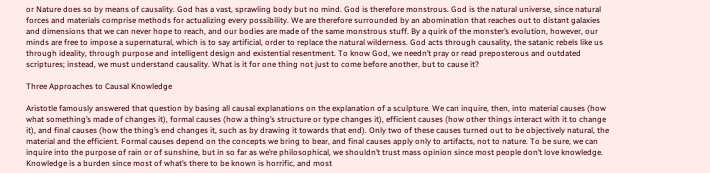or Nature does so by means of causality. God has a vast, sprawling body but no mind. God is therefore monstrous. God is the natural universe, since natural forces and materials comprise methods for actualizing every possibility. We are therefore surrounded by an abomination that reaches out to distant galaxies and dimensions that we can never hope to reach, and our bodies are made of the same monstrous stuff. By a quirk of the monster’s evolution, however, our minds are free to impose a supernatural, which is to say artificial, order to replace the natural wilderness. God acts through causality, the satanic rebels like us through ideality, through purpose and intelligent design and existential resentment. To know God, we needn’t pray or read preposterous and outdated scriptures; instead, we must understand causality. What is it for one thing not just to come before another, but to cause it?

Three Approaches to Causal Knowledge

Aristotle famously answered that question by basing all causal explanations on the explanation of a sculpture. We can inquire, then, into material causes (how what something’s made of changes it), formal causes (how a thing’s structure or type changes it), efficient causes (how other things interact with it to change it), and final causes (how the thing’s end changes it, such as by drawing it towards that end). Only two of these causes turned out to be objectively natural, the material and the efficient. Formal causes depend on the concepts we bring to bear, and final causes apply only to artifacts, not to nature. To be sure, we can inquire into the purpose of rain or of sunshine, but in so far as we’re philosophical, we shouldn’t trust mass opinion since most people don’t love knowledge. Knowledge is a burden since most of what’s there to be known is horrific, and most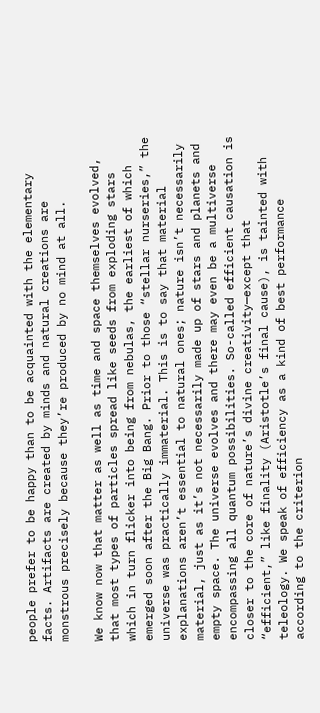people prefer to be happy than to be acquainted with the elementary facts. Artifacts are created by minds and natural creations are monstrous precisely because they’re produced by no mind at all.

We know now that matter as well as time and space themselves evolved, that most types of particles spread like seeds from exploding stars which in turn flicker into being from nebulas, the earliest of which emerged soon after the Big Bang. Prior to those “stellar nurseries,” the universe was practically immaterial. This is to say that material explanations aren’t essential to natural ones; nature isn’t necessarily material, just as it’s not necessarily made up of stars and planets and empty space. The universe evolves and there may even be a multiverse encompassing all quantum possibilities. So-called efficient causation is closer to the core of nature’s divine creativity—except that “efficient,” like finality (Aristotle’s final cause), is tainted with teleology. We speak of efficiency as a kind of best performance according to the criterion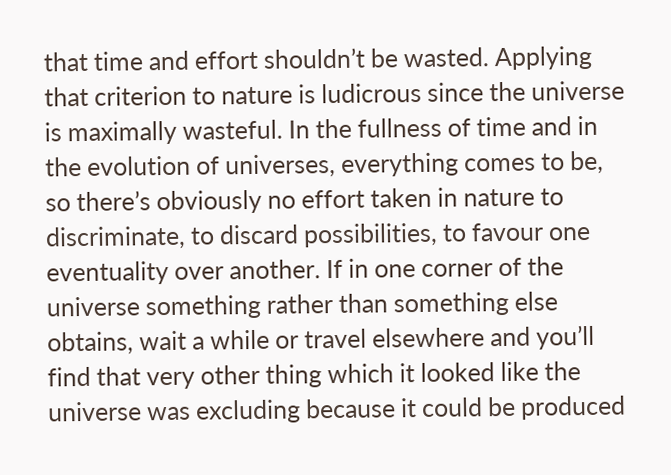that time and effort shouldn’t be wasted. Applying that criterion to nature is ludicrous since the universe is maximally wasteful. In the fullness of time and in the evolution of universes, everything comes to be, so there’s obviously no effort taken in nature to discriminate, to discard possibilities, to favour one eventuality over another. If in one corner of the universe something rather than something else obtains, wait a while or travel elsewhere and you’ll find that very other thing which it looked like the universe was excluding because it could be produced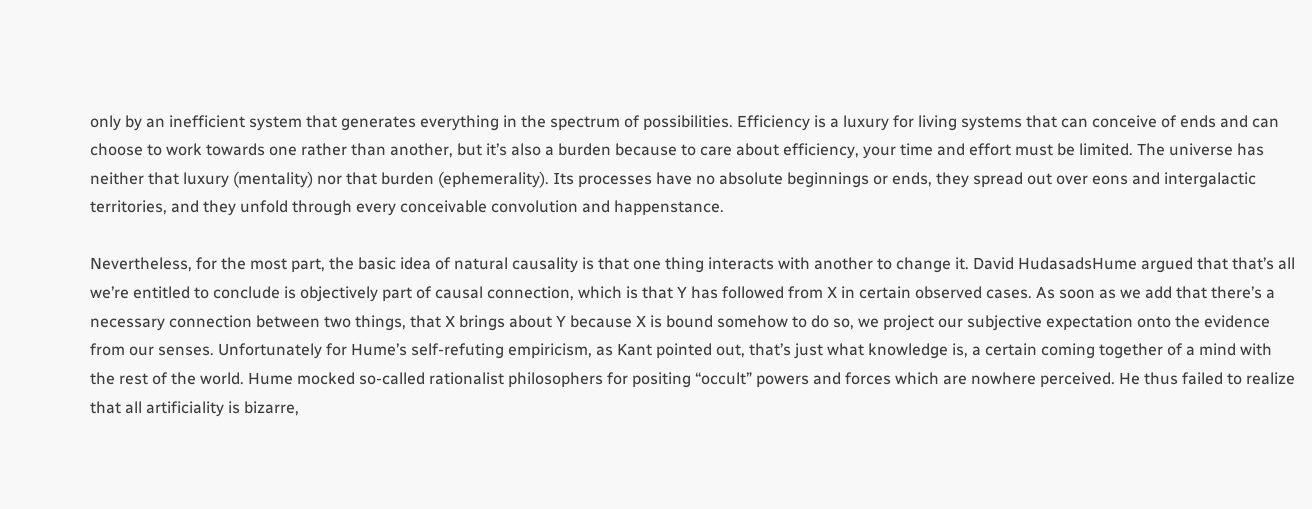only by an inefficient system that generates everything in the spectrum of possibilities. Efficiency is a luxury for living systems that can conceive of ends and can choose to work towards one rather than another, but it’s also a burden because to care about efficiency, your time and effort must be limited. The universe has neither that luxury (mentality) nor that burden (ephemerality). Its processes have no absolute beginnings or ends, they spread out over eons and intergalactic territories, and they unfold through every conceivable convolution and happenstance.

Nevertheless, for the most part, the basic idea of natural causality is that one thing interacts with another to change it. David HudasadsHume argued that that’s all we’re entitled to conclude is objectively part of causal connection, which is that Y has followed from X in certain observed cases. As soon as we add that there’s a necessary connection between two things, that X brings about Y because X is bound somehow to do so, we project our subjective expectation onto the evidence from our senses. Unfortunately for Hume’s self-refuting empiricism, as Kant pointed out, that’s just what knowledge is, a certain coming together of a mind with the rest of the world. Hume mocked so-called rationalist philosophers for positing “occult” powers and forces which are nowhere perceived. He thus failed to realize that all artificiality is bizarre,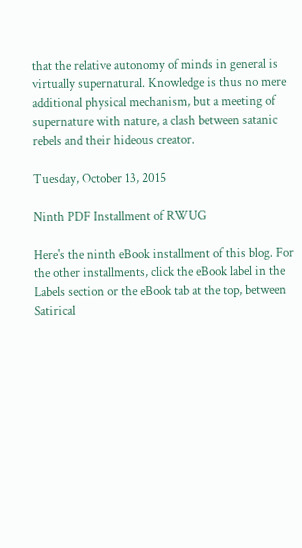that the relative autonomy of minds in general is virtually supernatural. Knowledge is thus no mere additional physical mechanism, but a meeting of supernature with nature, a clash between satanic rebels and their hideous creator.

Tuesday, October 13, 2015

Ninth PDF Installment of RWUG

Here's the ninth eBook installment of this blog. For the other installments, click the eBook label in the Labels section or the eBook tab at the top, between Satirical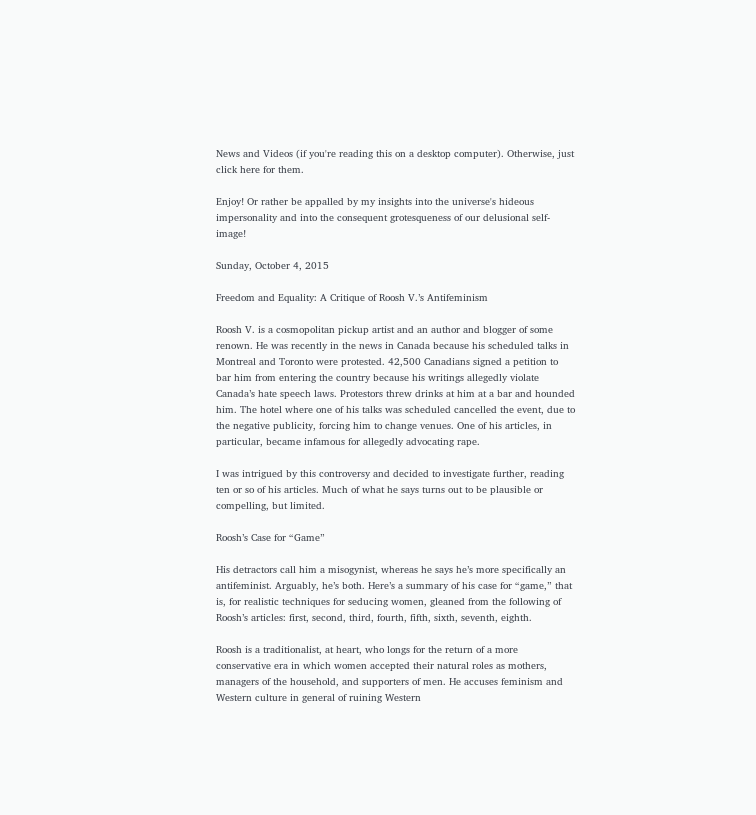News and Videos (if you're reading this on a desktop computer). Otherwise, just click here for them.

Enjoy! Or rather be appalled by my insights into the universe's hideous impersonality and into the consequent grotesqueness of our delusional self-image!

Sunday, October 4, 2015

Freedom and Equality: A Critique of Roosh V.’s Antifeminism

Roosh V. is a cosmopolitan pickup artist and an author and blogger of some renown. He was recently in the news in Canada because his scheduled talks in Montreal and Toronto were protested. 42,500 Canadians signed a petition to bar him from entering the country because his writings allegedly violate Canada’s hate speech laws. Protestors threw drinks at him at a bar and hounded him. The hotel where one of his talks was scheduled cancelled the event, due to the negative publicity, forcing him to change venues. One of his articles, in particular, became infamous for allegedly advocating rape.

I was intrigued by this controversy and decided to investigate further, reading ten or so of his articles. Much of what he says turns out to be plausible or compelling, but limited.

Roosh’s Case for “Game”

His detractors call him a misogynist, whereas he says he’s more specifically an antifeminist. Arguably, he’s both. Here’s a summary of his case for “game,” that is, for realistic techniques for seducing women, gleaned from the following of Roosh’s articles: first, second, third, fourth, fifth, sixth, seventh, eighth.

Roosh is a traditionalist, at heart, who longs for the return of a more conservative era in which women accepted their natural roles as mothers, managers of the household, and supporters of men. He accuses feminism and Western culture in general of ruining Western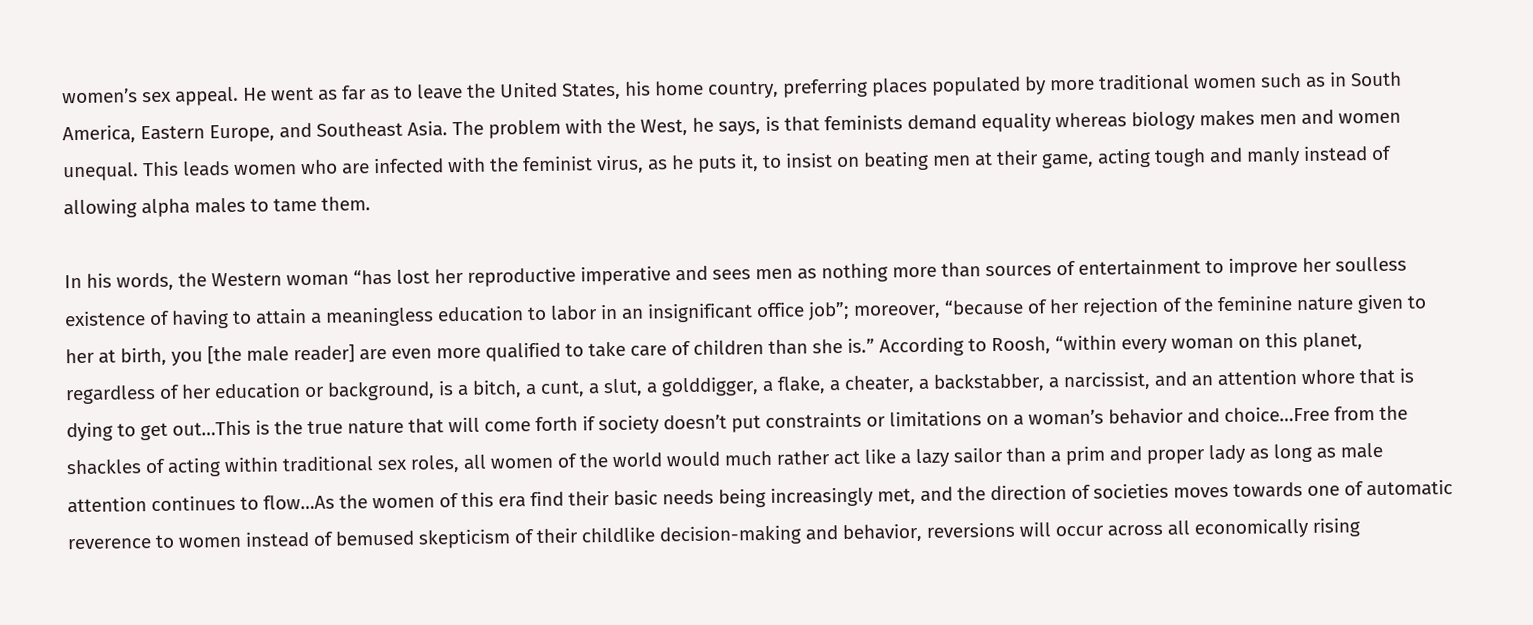women’s sex appeal. He went as far as to leave the United States, his home country, preferring places populated by more traditional women such as in South America, Eastern Europe, and Southeast Asia. The problem with the West, he says, is that feminists demand equality whereas biology makes men and women unequal. This leads women who are infected with the feminist virus, as he puts it, to insist on beating men at their game, acting tough and manly instead of allowing alpha males to tame them.

In his words, the Western woman “has lost her reproductive imperative and sees men as nothing more than sources of entertainment to improve her soulless existence of having to attain a meaningless education to labor in an insignificant office job”; moreover, “because of her rejection of the feminine nature given to her at birth, you [the male reader] are even more qualified to take care of children than she is.” According to Roosh, “within every woman on this planet, regardless of her education or background, is a bitch, a cunt, a slut, a golddigger, a flake, a cheater, a backstabber, a narcissist, and an attention whore that is dying to get out…This is the true nature that will come forth if society doesn’t put constraints or limitations on a woman’s behavior and choice…Free from the shackles of acting within traditional sex roles, all women of the world would much rather act like a lazy sailor than a prim and proper lady as long as male attention continues to flow…As the women of this era find their basic needs being increasingly met, and the direction of societies moves towards one of automatic reverence to women instead of bemused skepticism of their childlike decision-making and behavior, reversions will occur across all economically rising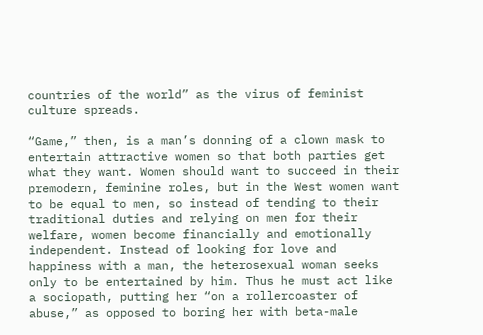countries of the world” as the virus of feminist culture spreads.

“Game,” then, is a man’s donning of a clown mask to entertain attractive women so that both parties get what they want. Women should want to succeed in their premodern, feminine roles, but in the West women want to be equal to men, so instead of tending to their traditional duties and relying on men for their welfare, women become financially and emotionally independent. Instead of looking for love and happiness with a man, the heterosexual woman seeks only to be entertained by him. Thus he must act like a sociopath, putting her “on a rollercoaster of abuse,” as opposed to boring her with beta-male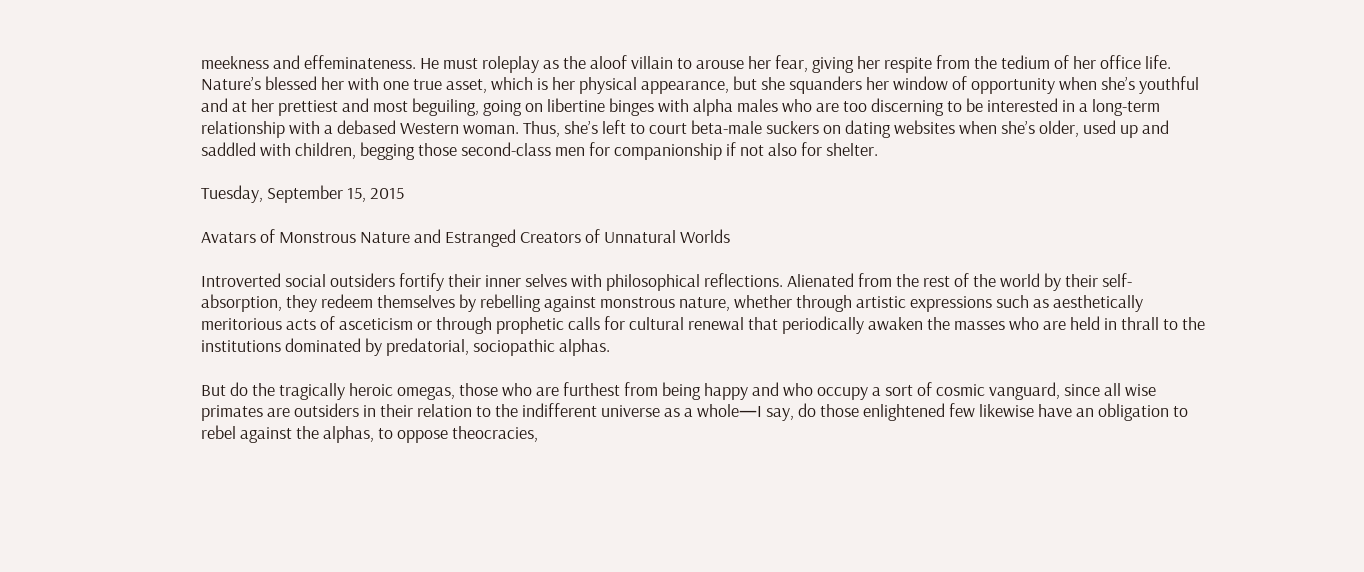meekness and effeminateness. He must roleplay as the aloof villain to arouse her fear, giving her respite from the tedium of her office life. Nature’s blessed her with one true asset, which is her physical appearance, but she squanders her window of opportunity when she’s youthful and at her prettiest and most beguiling, going on libertine binges with alpha males who are too discerning to be interested in a long-term relationship with a debased Western woman. Thus, she’s left to court beta-male suckers on dating websites when she’s older, used up and saddled with children, begging those second-class men for companionship if not also for shelter.

Tuesday, September 15, 2015

Avatars of Monstrous Nature and Estranged Creators of Unnatural Worlds

Introverted social outsiders fortify their inner selves with philosophical reflections. Alienated from the rest of the world by their self-absorption, they redeem themselves by rebelling against monstrous nature, whether through artistic expressions such as aesthetically meritorious acts of asceticism or through prophetic calls for cultural renewal that periodically awaken the masses who are held in thrall to the institutions dominated by predatorial, sociopathic alphas.

But do the tragically heroic omegas, those who are furthest from being happy and who occupy a sort of cosmic vanguard, since all wise primates are outsiders in their relation to the indifferent universe as a whole—I say, do those enlightened few likewise have an obligation to rebel against the alphas, to oppose theocracies,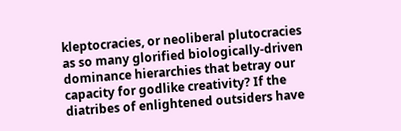kleptocracies, or neoliberal plutocracies as so many glorified biologically-driven dominance hierarchies that betray our capacity for godlike creativity? If the diatribes of enlightened outsiders have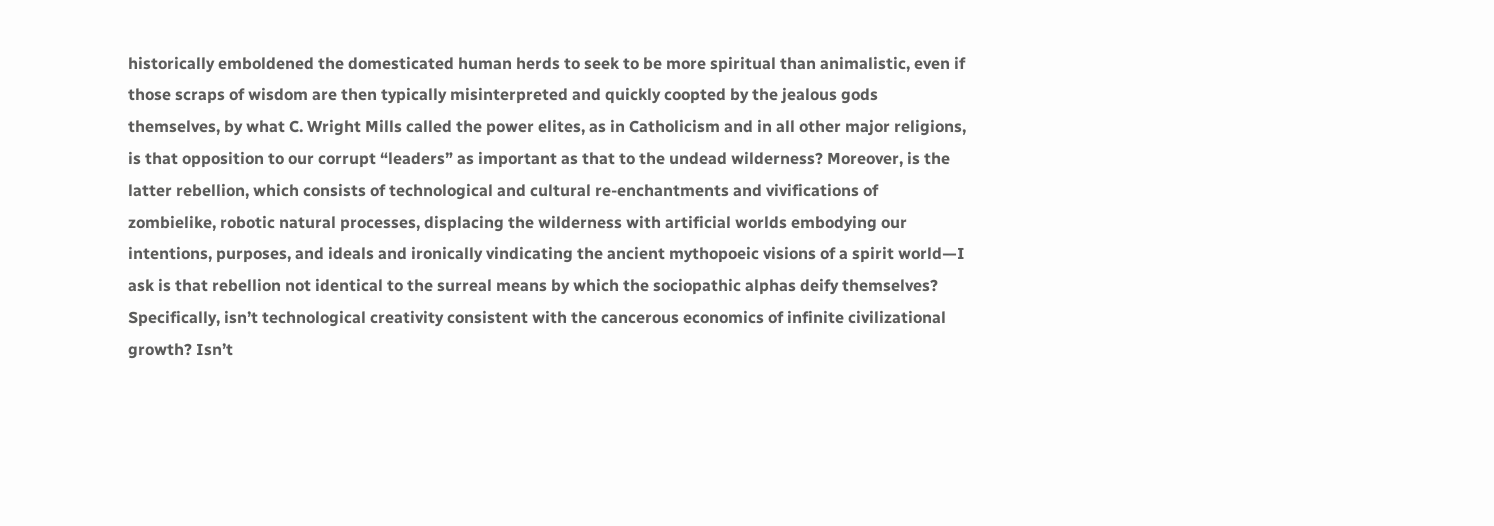historically emboldened the domesticated human herds to seek to be more spiritual than animalistic, even if those scraps of wisdom are then typically misinterpreted and quickly coopted by the jealous gods themselves, by what C. Wright Mills called the power elites, as in Catholicism and in all other major religions, is that opposition to our corrupt “leaders” as important as that to the undead wilderness? Moreover, is the latter rebellion, which consists of technological and cultural re-enchantments and vivifications of zombielike, robotic natural processes, displacing the wilderness with artificial worlds embodying our intentions, purposes, and ideals and ironically vindicating the ancient mythopoeic visions of a spirit world—I ask is that rebellion not identical to the surreal means by which the sociopathic alphas deify themselves? Specifically, isn’t technological creativity consistent with the cancerous economics of infinite civilizational growth? Isn’t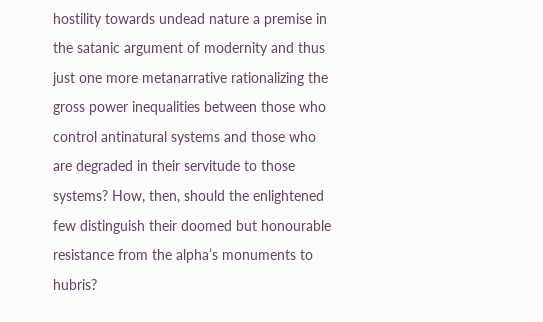hostility towards undead nature a premise in the satanic argument of modernity and thus just one more metanarrative rationalizing the gross power inequalities between those who control antinatural systems and those who are degraded in their servitude to those systems? How, then, should the enlightened few distinguish their doomed but honourable resistance from the alpha’s monuments to hubris?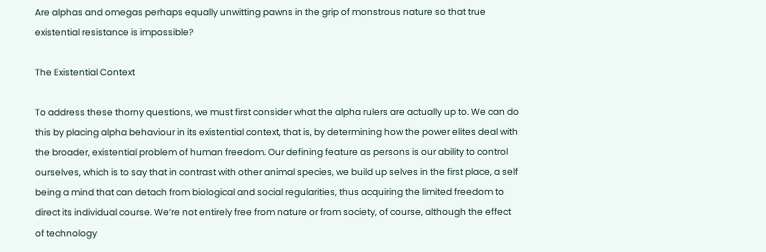Are alphas and omegas perhaps equally unwitting pawns in the grip of monstrous nature so that true existential resistance is impossible?

The Existential Context

To address these thorny questions, we must first consider what the alpha rulers are actually up to. We can do this by placing alpha behaviour in its existential context, that is, by determining how the power elites deal with the broader, existential problem of human freedom. Our defining feature as persons is our ability to control ourselves, which is to say that in contrast with other animal species, we build up selves in the first place, a self being a mind that can detach from biological and social regularities, thus acquiring the limited freedom to direct its individual course. We’re not entirely free from nature or from society, of course, although the effect of technology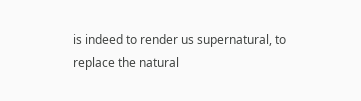is indeed to render us supernatural, to replace the natural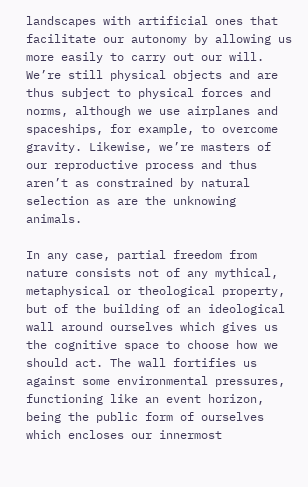landscapes with artificial ones that facilitate our autonomy by allowing us more easily to carry out our will. We’re still physical objects and are thus subject to physical forces and norms, although we use airplanes and spaceships, for example, to overcome gravity. Likewise, we’re masters of our reproductive process and thus aren’t as constrained by natural selection as are the unknowing animals.

In any case, partial freedom from nature consists not of any mythical, metaphysical or theological property, but of the building of an ideological wall around ourselves which gives us the cognitive space to choose how we should act. The wall fortifies us against some environmental pressures, functioning like an event horizon, being the public form of ourselves which encloses our innermost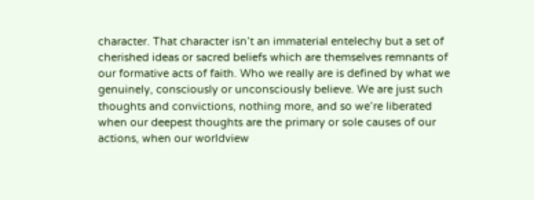character. That character isn’t an immaterial entelechy but a set of cherished ideas or sacred beliefs which are themselves remnants of our formative acts of faith. Who we really are is defined by what we genuinely, consciously or unconsciously believe. We are just such thoughts and convictions, nothing more, and so we’re liberated when our deepest thoughts are the primary or sole causes of our actions, when our worldview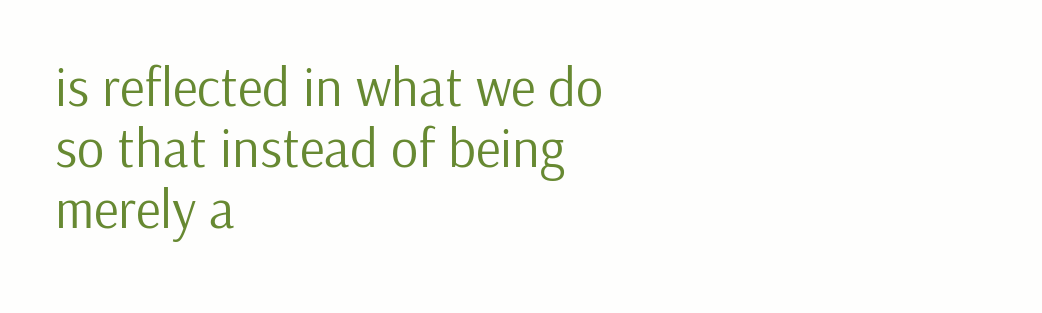is reflected in what we do so that instead of being merely a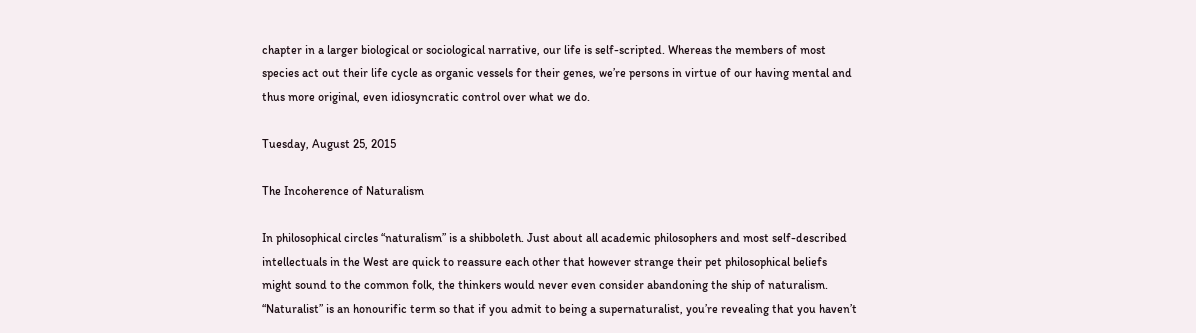chapter in a larger biological or sociological narrative, our life is self-scripted. Whereas the members of most species act out their life cycle as organic vessels for their genes, we’re persons in virtue of our having mental and thus more original, even idiosyncratic control over what we do.

Tuesday, August 25, 2015

The Incoherence of Naturalism

In philosophical circles “naturalism” is a shibboleth. Just about all academic philosophers and most self-described intellectuals in the West are quick to reassure each other that however strange their pet philosophical beliefs might sound to the common folk, the thinkers would never even consider abandoning the ship of naturalism. “Naturalist” is an honourific term so that if you admit to being a supernaturalist, you’re revealing that you haven’t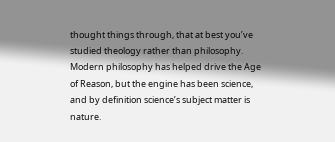thought things through, that at best you’ve studied theology rather than philosophy. Modern philosophy has helped drive the Age of Reason, but the engine has been science, and by definition science’s subject matter is nature.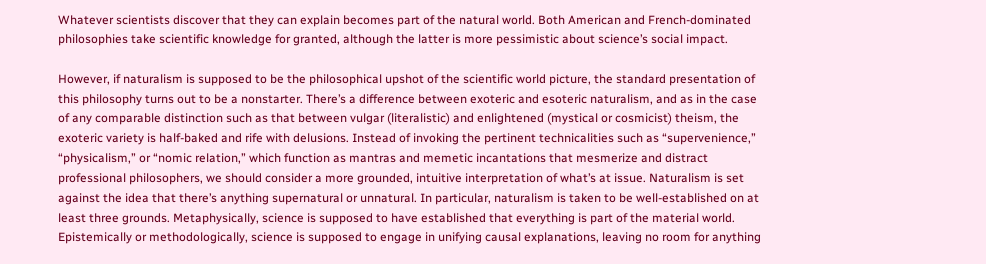Whatever scientists discover that they can explain becomes part of the natural world. Both American and French-dominated philosophies take scientific knowledge for granted, although the latter is more pessimistic about science’s social impact.

However, if naturalism is supposed to be the philosophical upshot of the scientific world picture, the standard presentation of this philosophy turns out to be a nonstarter. There’s a difference between exoteric and esoteric naturalism, and as in the case of any comparable distinction such as that between vulgar (literalistic) and enlightened (mystical or cosmicist) theism, the exoteric variety is half-baked and rife with delusions. Instead of invoking the pertinent technicalities such as “supervenience,” “physicalism,” or “nomic relation,” which function as mantras and memetic incantations that mesmerize and distract professional philosophers, we should consider a more grounded, intuitive interpretation of what’s at issue. Naturalism is set against the idea that there’s anything supernatural or unnatural. In particular, naturalism is taken to be well-established on at least three grounds. Metaphysically, science is supposed to have established that everything is part of the material world. Epistemically or methodologically, science is supposed to engage in unifying causal explanations, leaving no room for anything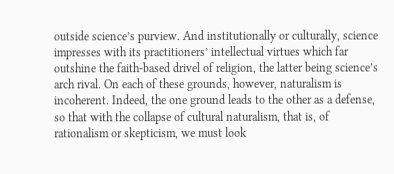outside science’s purview. And institutionally or culturally, science impresses with its practitioners’ intellectual virtues which far outshine the faith-based drivel of religion, the latter being science’s arch rival. On each of these grounds, however, naturalism is incoherent. Indeed, the one ground leads to the other as a defense, so that with the collapse of cultural naturalism, that is, of rationalism or skepticism, we must look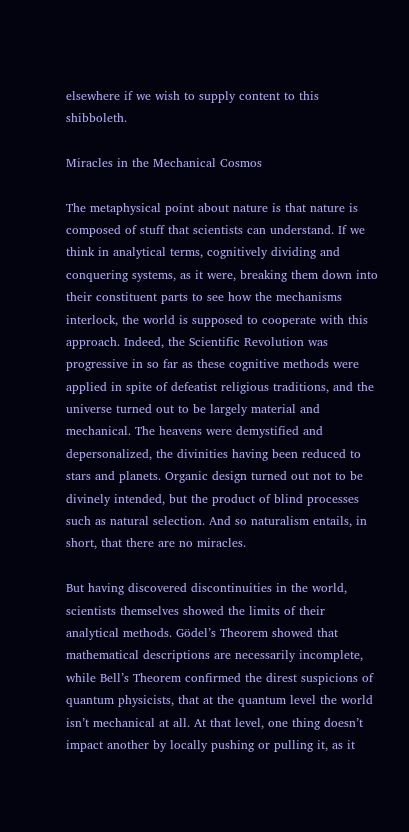elsewhere if we wish to supply content to this shibboleth.

Miracles in the Mechanical Cosmos

The metaphysical point about nature is that nature is composed of stuff that scientists can understand. If we think in analytical terms, cognitively dividing and conquering systems, as it were, breaking them down into their constituent parts to see how the mechanisms interlock, the world is supposed to cooperate with this approach. Indeed, the Scientific Revolution was progressive in so far as these cognitive methods were applied in spite of defeatist religious traditions, and the universe turned out to be largely material and mechanical. The heavens were demystified and depersonalized, the divinities having been reduced to stars and planets. Organic design turned out not to be divinely intended, but the product of blind processes such as natural selection. And so naturalism entails, in short, that there are no miracles.

But having discovered discontinuities in the world, scientists themselves showed the limits of their analytical methods. Gödel’s Theorem showed that mathematical descriptions are necessarily incomplete, while Bell’s Theorem confirmed the direst suspicions of quantum physicists, that at the quantum level the world isn’t mechanical at all. At that level, one thing doesn’t impact another by locally pushing or pulling it, as it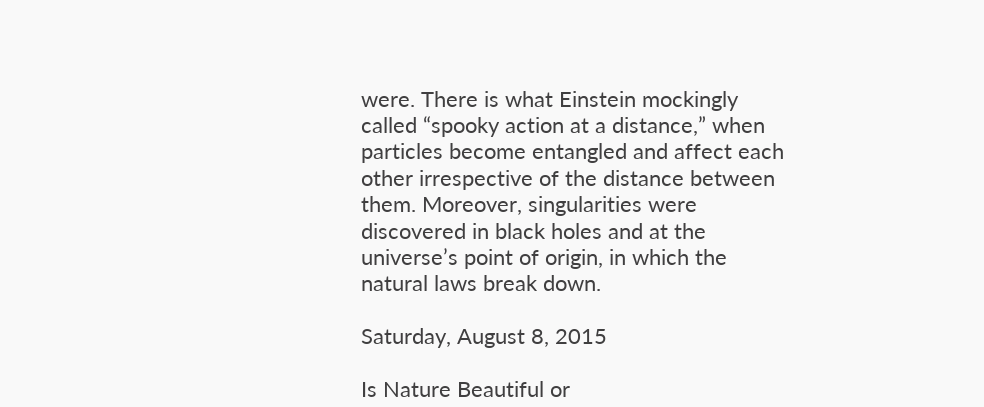were. There is what Einstein mockingly called “spooky action at a distance,” when particles become entangled and affect each other irrespective of the distance between them. Moreover, singularities were discovered in black holes and at the universe’s point of origin, in which the natural laws break down.

Saturday, August 8, 2015

Is Nature Beautiful or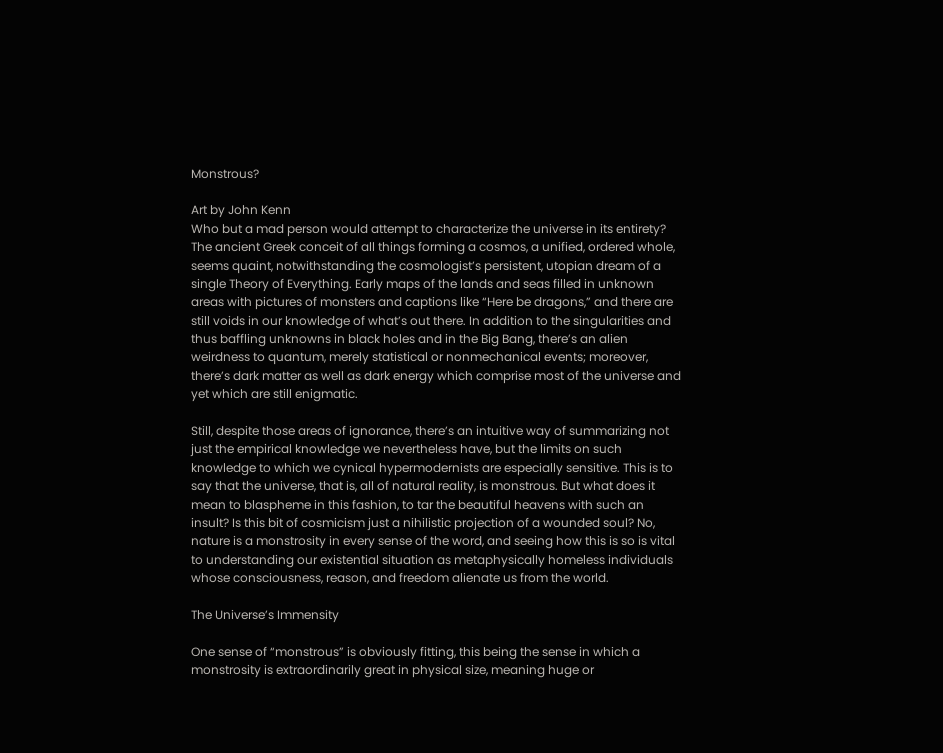Monstrous?

Art by John Kenn
Who but a mad person would attempt to characterize the universe in its entirety? The ancient Greek conceit of all things forming a cosmos, a unified, ordered whole, seems quaint, notwithstanding the cosmologist’s persistent, utopian dream of a single Theory of Everything. Early maps of the lands and seas filled in unknown areas with pictures of monsters and captions like “Here be dragons,” and there are still voids in our knowledge of what’s out there. In addition to the singularities and thus baffling unknowns in black holes and in the Big Bang, there’s an alien weirdness to quantum, merely statistical or nonmechanical events; moreover, there’s dark matter as well as dark energy which comprise most of the universe and yet which are still enigmatic.

Still, despite those areas of ignorance, there’s an intuitive way of summarizing not just the empirical knowledge we nevertheless have, but the limits on such knowledge to which we cynical hypermodernists are especially sensitive. This is to say that the universe, that is, all of natural reality, is monstrous. But what does it mean to blaspheme in this fashion, to tar the beautiful heavens with such an insult? Is this bit of cosmicism just a nihilistic projection of a wounded soul? No, nature is a monstrosity in every sense of the word, and seeing how this is so is vital to understanding our existential situation as metaphysically homeless individuals whose consciousness, reason, and freedom alienate us from the world.

The Universe’s Immensity

One sense of “monstrous” is obviously fitting, this being the sense in which a monstrosity is extraordinarily great in physical size, meaning huge or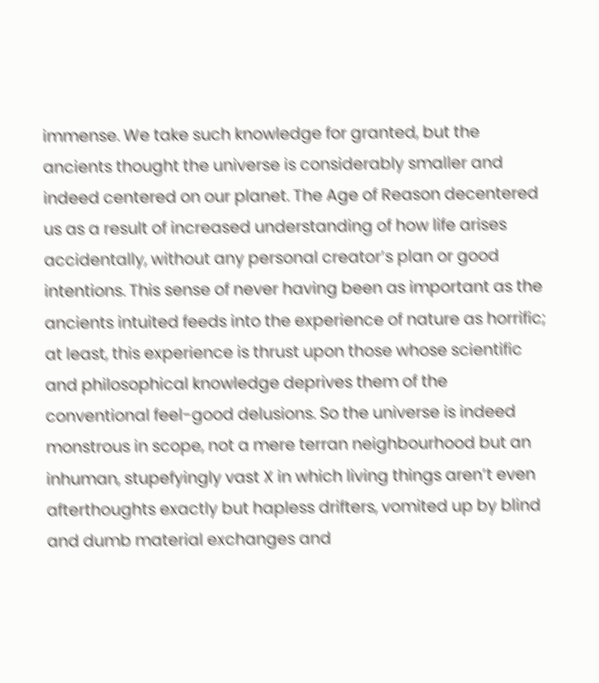immense. We take such knowledge for granted, but the ancients thought the universe is considerably smaller and indeed centered on our planet. The Age of Reason decentered us as a result of increased understanding of how life arises accidentally, without any personal creator’s plan or good intentions. This sense of never having been as important as the ancients intuited feeds into the experience of nature as horrific; at least, this experience is thrust upon those whose scientific and philosophical knowledge deprives them of the conventional feel-good delusions. So the universe is indeed monstrous in scope, not a mere terran neighbourhood but an inhuman, stupefyingly vast X in which living things aren’t even afterthoughts exactly but hapless drifters, vomited up by blind and dumb material exchanges and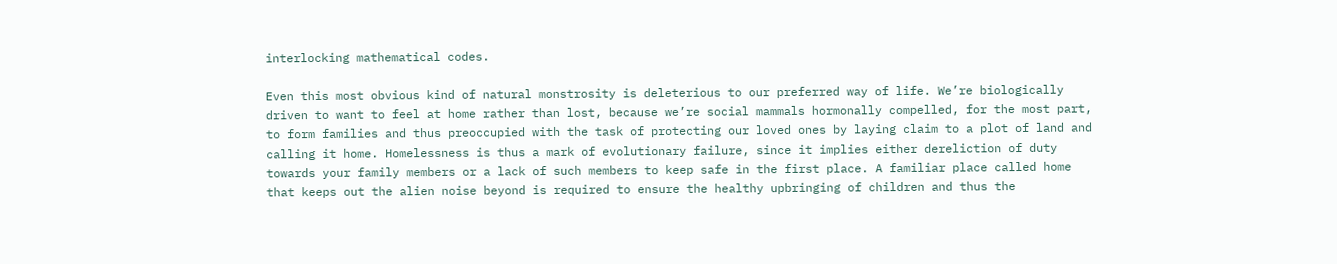interlocking mathematical codes.

Even this most obvious kind of natural monstrosity is deleterious to our preferred way of life. We’re biologically driven to want to feel at home rather than lost, because we’re social mammals hormonally compelled, for the most part, to form families and thus preoccupied with the task of protecting our loved ones by laying claim to a plot of land and calling it home. Homelessness is thus a mark of evolutionary failure, since it implies either dereliction of duty towards your family members or a lack of such members to keep safe in the first place. A familiar place called home that keeps out the alien noise beyond is required to ensure the healthy upbringing of children and thus the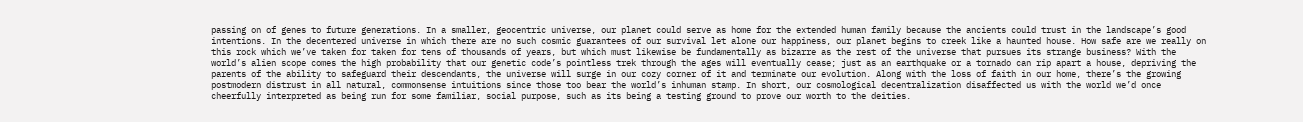passing on of genes to future generations. In a smaller, geocentric universe, our planet could serve as home for the extended human family because the ancients could trust in the landscape’s good intentions. In the decentered universe in which there are no such cosmic guarantees of our survival let alone our happiness, our planet begins to creek like a haunted house. How safe are we really on this rock which we’ve taken for taken for tens of thousands of years, but which must likewise be fundamentally as bizarre as the rest of the universe that pursues its strange business? With the world’s alien scope comes the high probability that our genetic code’s pointless trek through the ages will eventually cease; just as an earthquake or a tornado can rip apart a house, depriving the parents of the ability to safeguard their descendants, the universe will surge in our cozy corner of it and terminate our evolution. Along with the loss of faith in our home, there’s the growing postmodern distrust in all natural, commonsense intuitions since those too bear the world’s inhuman stamp. In short, our cosmological decentralization disaffected us with the world we’d once cheerfully interpreted as being run for some familiar, social purpose, such as its being a testing ground to prove our worth to the deities.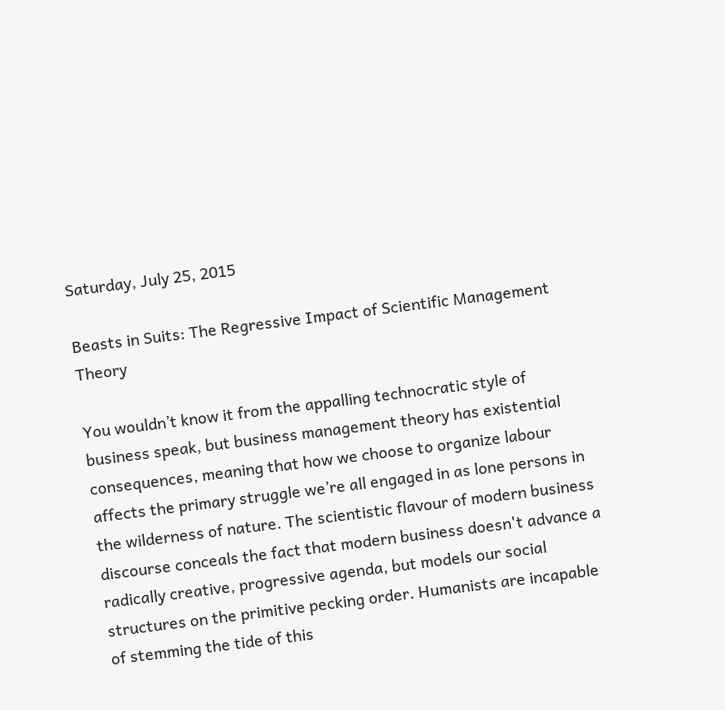Saturday, July 25, 2015

Beasts in Suits: The Regressive Impact of Scientific Management Theory

You wouldn’t know it from the appalling technocratic style of business speak, but business management theory has existential consequences, meaning that how we choose to organize labour affects the primary struggle we’re all engaged in as lone persons in the wilderness of nature. The scientistic flavour of modern business discourse conceals the fact that modern business doesn't advance a radically creative, progressive agenda, but models our social structures on the primitive pecking order. Humanists are incapable of stemming the tide of this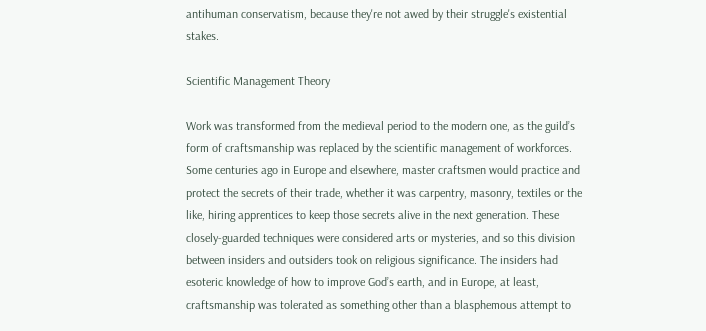antihuman conservatism, because they're not awed by their struggle's existential stakes.

Scientific Management Theory

Work was transformed from the medieval period to the modern one, as the guild’s form of craftsmanship was replaced by the scientific management of workforces. Some centuries ago in Europe and elsewhere, master craftsmen would practice and protect the secrets of their trade, whether it was carpentry, masonry, textiles or the like, hiring apprentices to keep those secrets alive in the next generation. These closely-guarded techniques were considered arts or mysteries, and so this division between insiders and outsiders took on religious significance. The insiders had esoteric knowledge of how to improve God’s earth, and in Europe, at least, craftsmanship was tolerated as something other than a blasphemous attempt to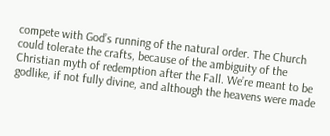compete with God’s running of the natural order. The Church could tolerate the crafts, because of the ambiguity of the Christian myth of redemption after the Fall. We’re meant to be godlike, if not fully divine, and although the heavens were made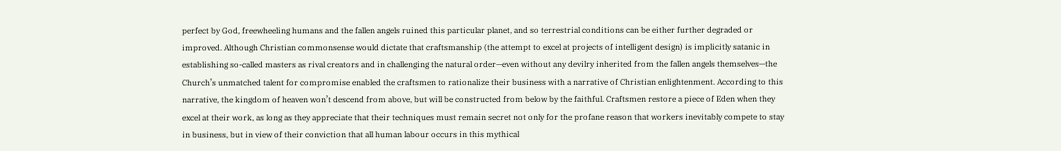perfect by God, freewheeling humans and the fallen angels ruined this particular planet, and so terrestrial conditions can be either further degraded or improved. Although Christian commonsense would dictate that craftsmanship (the attempt to excel at projects of intelligent design) is implicitly satanic in establishing so-called masters as rival creators and in challenging the natural order—even without any devilry inherited from the fallen angels themselves—the Church’s unmatched talent for compromise enabled the craftsmen to rationalize their business with a narrative of Christian enlightenment. According to this narrative, the kingdom of heaven won’t descend from above, but will be constructed from below by the faithful. Craftsmen restore a piece of Eden when they excel at their work, as long as they appreciate that their techniques must remain secret not only for the profane reason that workers inevitably compete to stay in business, but in view of their conviction that all human labour occurs in this mythical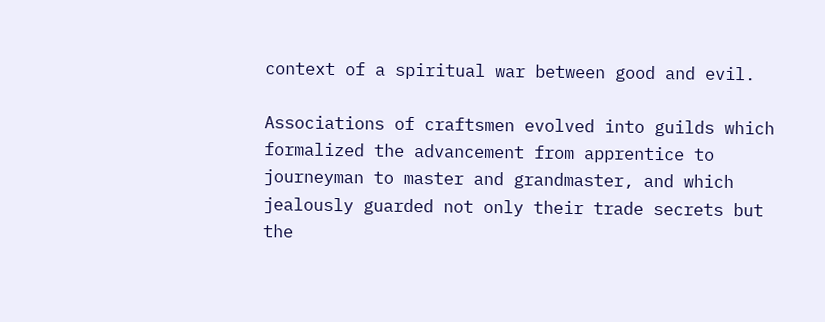context of a spiritual war between good and evil.

Associations of craftsmen evolved into guilds which formalized the advancement from apprentice to journeyman to master and grandmaster, and which jealously guarded not only their trade secrets but the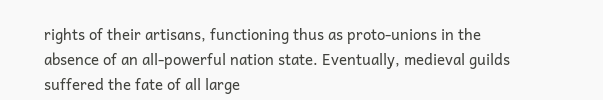rights of their artisans, functioning thus as proto-unions in the absence of an all-powerful nation state. Eventually, medieval guilds suffered the fate of all large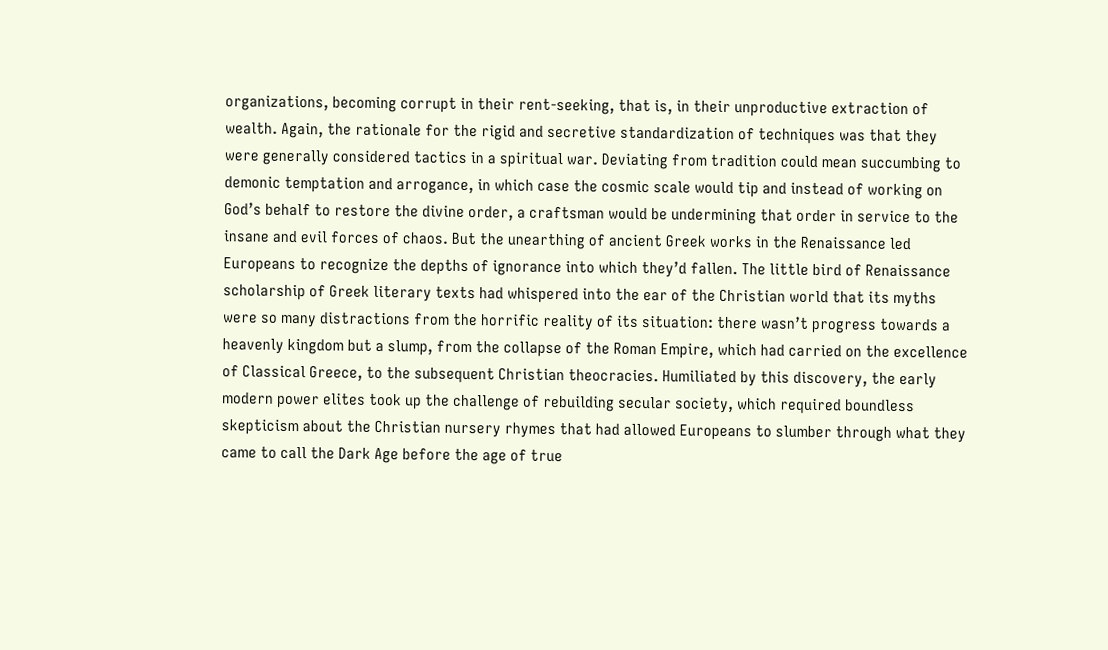organizations, becoming corrupt in their rent-seeking, that is, in their unproductive extraction of wealth. Again, the rationale for the rigid and secretive standardization of techniques was that they were generally considered tactics in a spiritual war. Deviating from tradition could mean succumbing to demonic temptation and arrogance, in which case the cosmic scale would tip and instead of working on God’s behalf to restore the divine order, a craftsman would be undermining that order in service to the insane and evil forces of chaos. But the unearthing of ancient Greek works in the Renaissance led Europeans to recognize the depths of ignorance into which they’d fallen. The little bird of Renaissance scholarship of Greek literary texts had whispered into the ear of the Christian world that its myths were so many distractions from the horrific reality of its situation: there wasn’t progress towards a heavenly kingdom but a slump, from the collapse of the Roman Empire, which had carried on the excellence of Classical Greece, to the subsequent Christian theocracies. Humiliated by this discovery, the early modern power elites took up the challenge of rebuilding secular society, which required boundless skepticism about the Christian nursery rhymes that had allowed Europeans to slumber through what they came to call the Dark Age before the age of true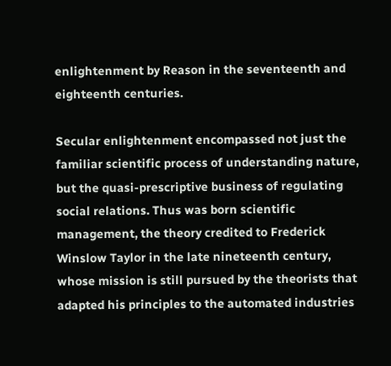enlightenment by Reason in the seventeenth and eighteenth centuries.

Secular enlightenment encompassed not just the familiar scientific process of understanding nature, but the quasi-prescriptive business of regulating social relations. Thus was born scientific management, the theory credited to Frederick Winslow Taylor in the late nineteenth century, whose mission is still pursued by the theorists that adapted his principles to the automated industries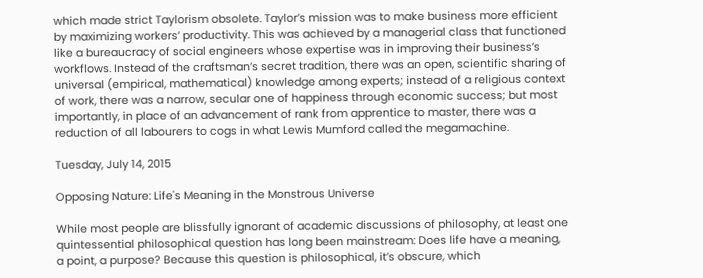which made strict Taylorism obsolete. Taylor’s mission was to make business more efficient by maximizing workers’ productivity. This was achieved by a managerial class that functioned like a bureaucracy of social engineers whose expertise was in improving their business’s workflows. Instead of the craftsman’s secret tradition, there was an open, scientific sharing of universal (empirical, mathematical) knowledge among experts; instead of a religious context of work, there was a narrow, secular one of happiness through economic success; but most importantly, in place of an advancement of rank from apprentice to master, there was a reduction of all labourers to cogs in what Lewis Mumford called the megamachine.

Tuesday, July 14, 2015

Opposing Nature: Life's Meaning in the Monstrous Universe

While most people are blissfully ignorant of academic discussions of philosophy, at least one quintessential philosophical question has long been mainstream: Does life have a meaning, a point, a purpose? Because this question is philosophical, it’s obscure, which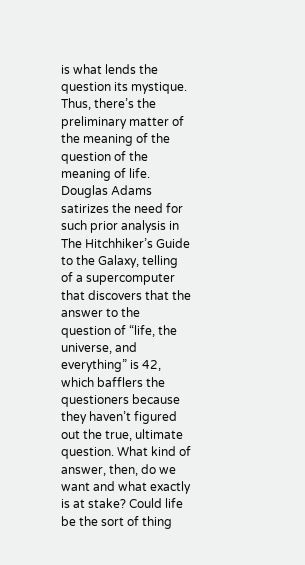is what lends the question its mystique. Thus, there’s the preliminary matter of the meaning of the question of the meaning of life. Douglas Adams satirizes the need for such prior analysis in The Hitchhiker’s Guide to the Galaxy, telling of a supercomputer that discovers that the answer to the question of “life, the universe, and everything” is 42, which bafflers the questioners because they haven’t figured out the true, ultimate question. What kind of answer, then, do we want and what exactly is at stake? Could life be the sort of thing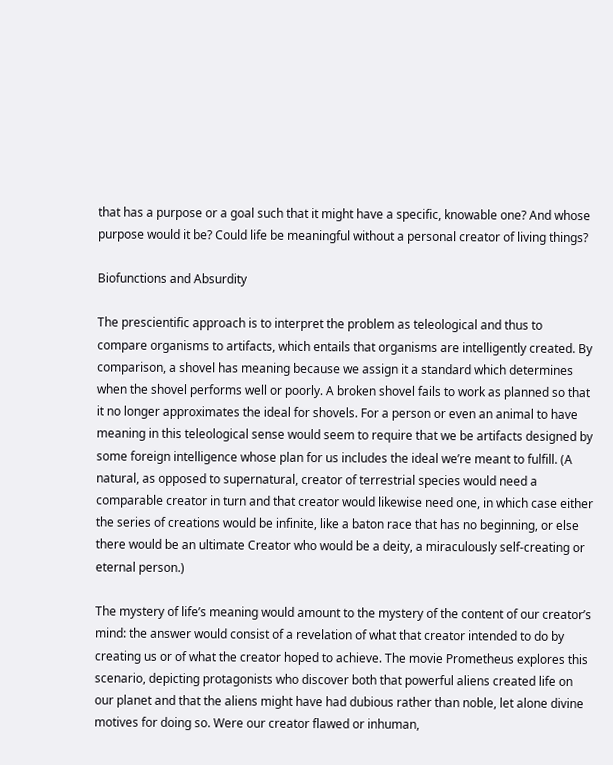that has a purpose or a goal such that it might have a specific, knowable one? And whose purpose would it be? Could life be meaningful without a personal creator of living things?

Biofunctions and Absurdity

The prescientific approach is to interpret the problem as teleological and thus to compare organisms to artifacts, which entails that organisms are intelligently created. By comparison, a shovel has meaning because we assign it a standard which determines when the shovel performs well or poorly. A broken shovel fails to work as planned so that it no longer approximates the ideal for shovels. For a person or even an animal to have meaning in this teleological sense would seem to require that we be artifacts designed by some foreign intelligence whose plan for us includes the ideal we’re meant to fulfill. (A natural, as opposed to supernatural, creator of terrestrial species would need a comparable creator in turn and that creator would likewise need one, in which case either the series of creations would be infinite, like a baton race that has no beginning, or else there would be an ultimate Creator who would be a deity, a miraculously self-creating or eternal person.)

The mystery of life’s meaning would amount to the mystery of the content of our creator’s mind: the answer would consist of a revelation of what that creator intended to do by creating us or of what the creator hoped to achieve. The movie Prometheus explores this scenario, depicting protagonists who discover both that powerful aliens created life on our planet and that the aliens might have had dubious rather than noble, let alone divine motives for doing so. Were our creator flawed or inhuman,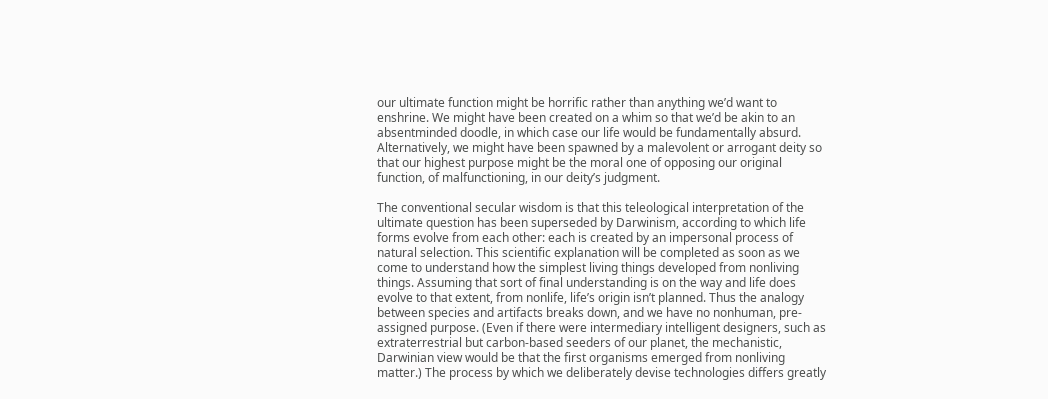our ultimate function might be horrific rather than anything we’d want to enshrine. We might have been created on a whim so that we’d be akin to an absentminded doodle, in which case our life would be fundamentally absurd. Alternatively, we might have been spawned by a malevolent or arrogant deity so that our highest purpose might be the moral one of opposing our original function, of malfunctioning, in our deity’s judgment.

The conventional secular wisdom is that this teleological interpretation of the ultimate question has been superseded by Darwinism, according to which life forms evolve from each other: each is created by an impersonal process of natural selection. This scientific explanation will be completed as soon as we come to understand how the simplest living things developed from nonliving things. Assuming that sort of final understanding is on the way and life does evolve to that extent, from nonlife, life’s origin isn’t planned. Thus the analogy between species and artifacts breaks down, and we have no nonhuman, pre-assigned purpose. (Even if there were intermediary intelligent designers, such as extraterrestrial but carbon-based seeders of our planet, the mechanistic, Darwinian view would be that the first organisms emerged from nonliving matter.) The process by which we deliberately devise technologies differs greatly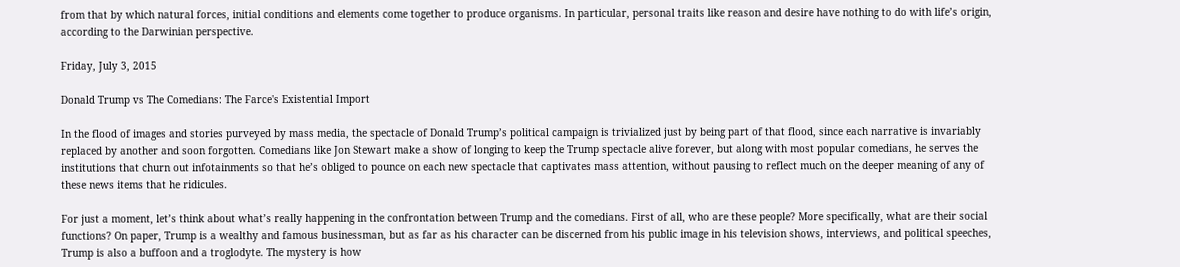from that by which natural forces, initial conditions and elements come together to produce organisms. In particular, personal traits like reason and desire have nothing to do with life’s origin, according to the Darwinian perspective.

Friday, July 3, 2015

Donald Trump vs The Comedians: The Farce's Existential Import

In the flood of images and stories purveyed by mass media, the spectacle of Donald Trump’s political campaign is trivialized just by being part of that flood, since each narrative is invariably replaced by another and soon forgotten. Comedians like Jon Stewart make a show of longing to keep the Trump spectacle alive forever, but along with most popular comedians, he serves the institutions that churn out infotainments so that he’s obliged to pounce on each new spectacle that captivates mass attention, without pausing to reflect much on the deeper meaning of any of these news items that he ridicules.

For just a moment, let’s think about what’s really happening in the confrontation between Trump and the comedians. First of all, who are these people? More specifically, what are their social functions? On paper, Trump is a wealthy and famous businessman, but as far as his character can be discerned from his public image in his television shows, interviews, and political speeches, Trump is also a buffoon and a troglodyte. The mystery is how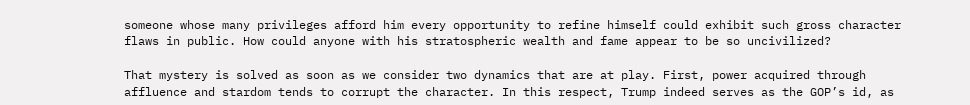someone whose many privileges afford him every opportunity to refine himself could exhibit such gross character flaws in public. How could anyone with his stratospheric wealth and fame appear to be so uncivilized?

That mystery is solved as soon as we consider two dynamics that are at play. First, power acquired through affluence and stardom tends to corrupt the character. In this respect, Trump indeed serves as the GOP’s id, as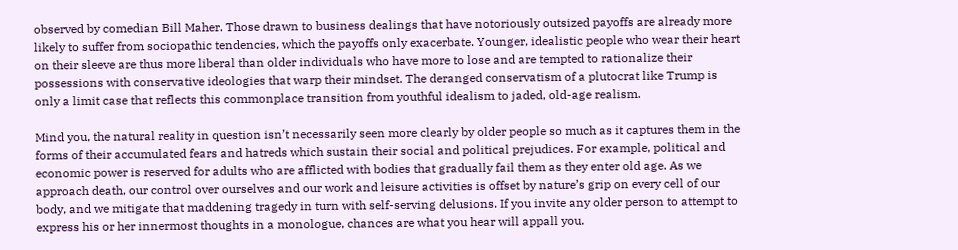observed by comedian Bill Maher. Those drawn to business dealings that have notoriously outsized payoffs are already more likely to suffer from sociopathic tendencies, which the payoffs only exacerbate. Younger, idealistic people who wear their heart on their sleeve are thus more liberal than older individuals who have more to lose and are tempted to rationalize their possessions with conservative ideologies that warp their mindset. The deranged conservatism of a plutocrat like Trump is only a limit case that reflects this commonplace transition from youthful idealism to jaded, old-age realism.

Mind you, the natural reality in question isn’t necessarily seen more clearly by older people so much as it captures them in the forms of their accumulated fears and hatreds which sustain their social and political prejudices. For example, political and economic power is reserved for adults who are afflicted with bodies that gradually fail them as they enter old age. As we approach death, our control over ourselves and our work and leisure activities is offset by nature’s grip on every cell of our body, and we mitigate that maddening tragedy in turn with self-serving delusions. If you invite any older person to attempt to express his or her innermost thoughts in a monologue, chances are what you hear will appall you.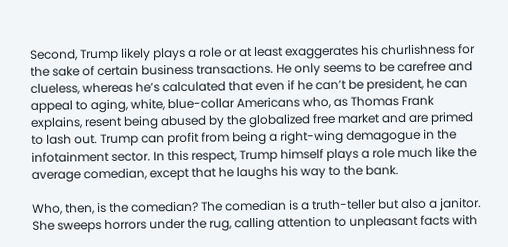Second, Trump likely plays a role or at least exaggerates his churlishness for the sake of certain business transactions. He only seems to be carefree and clueless, whereas he’s calculated that even if he can’t be president, he can appeal to aging, white, blue-collar Americans who, as Thomas Frank explains, resent being abused by the globalized free market and are primed to lash out. Trump can profit from being a right-wing demagogue in the infotainment sector. In this respect, Trump himself plays a role much like the average comedian, except that he laughs his way to the bank.

Who, then, is the comedian? The comedian is a truth-teller but also a janitor. She sweeps horrors under the rug, calling attention to unpleasant facts with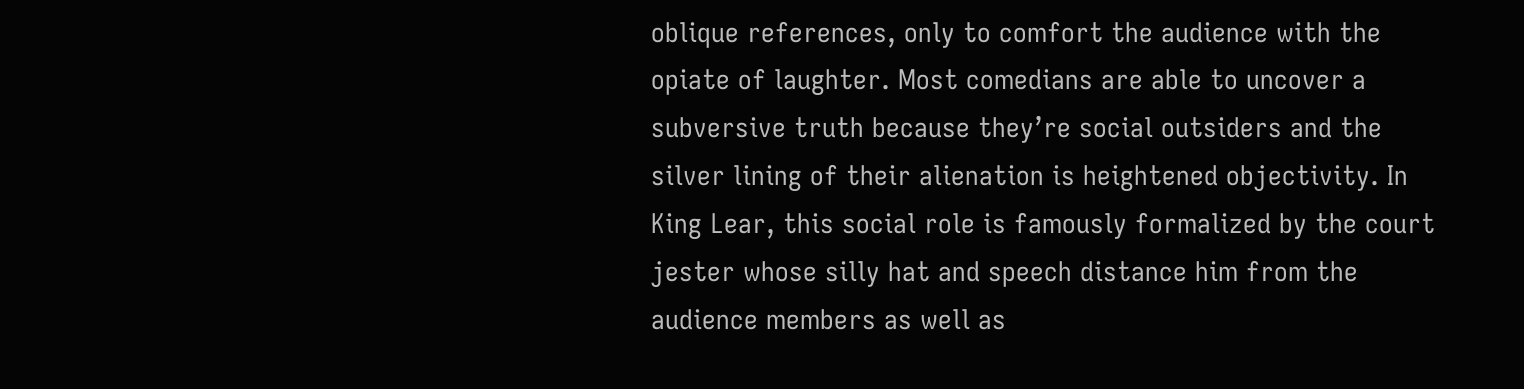oblique references, only to comfort the audience with the opiate of laughter. Most comedians are able to uncover a subversive truth because they’re social outsiders and the silver lining of their alienation is heightened objectivity. In King Lear, this social role is famously formalized by the court jester whose silly hat and speech distance him from the audience members as well as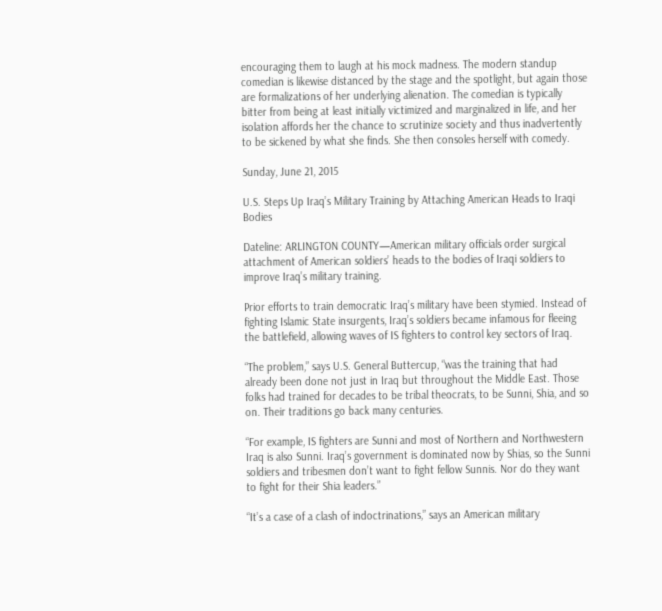encouraging them to laugh at his mock madness. The modern standup comedian is likewise distanced by the stage and the spotlight, but again those are formalizations of her underlying alienation. The comedian is typically bitter from being at least initially victimized and marginalized in life, and her isolation affords her the chance to scrutinize society and thus inadvertently to be sickened by what she finds. She then consoles herself with comedy.

Sunday, June 21, 2015

U.S. Steps Up Iraq’s Military Training by Attaching American Heads to Iraqi Bodies

Dateline: ARLINGTON COUNTY—American military officials order surgical attachment of American soldiers’ heads to the bodies of Iraqi soldiers to improve Iraq’s military training.

Prior efforts to train democratic Iraq’s military have been stymied. Instead of fighting Islamic State insurgents, Iraq’s soldiers became infamous for fleeing the battlefield, allowing waves of IS fighters to control key sectors of Iraq.

“The problem,” says U.S. General Buttercup, “was the training that had already been done not just in Iraq but throughout the Middle East. Those folks had trained for decades to be tribal theocrats, to be Sunni, Shia, and so on. Their traditions go back many centuries.

“For example, IS fighters are Sunni and most of Northern and Northwestern Iraq is also Sunni. Iraq’s government is dominated now by Shias, so the Sunni soldiers and tribesmen don’t want to fight fellow Sunnis. Nor do they want to fight for their Shia leaders.”

“It’s a case of a clash of indoctrinations,” says an American military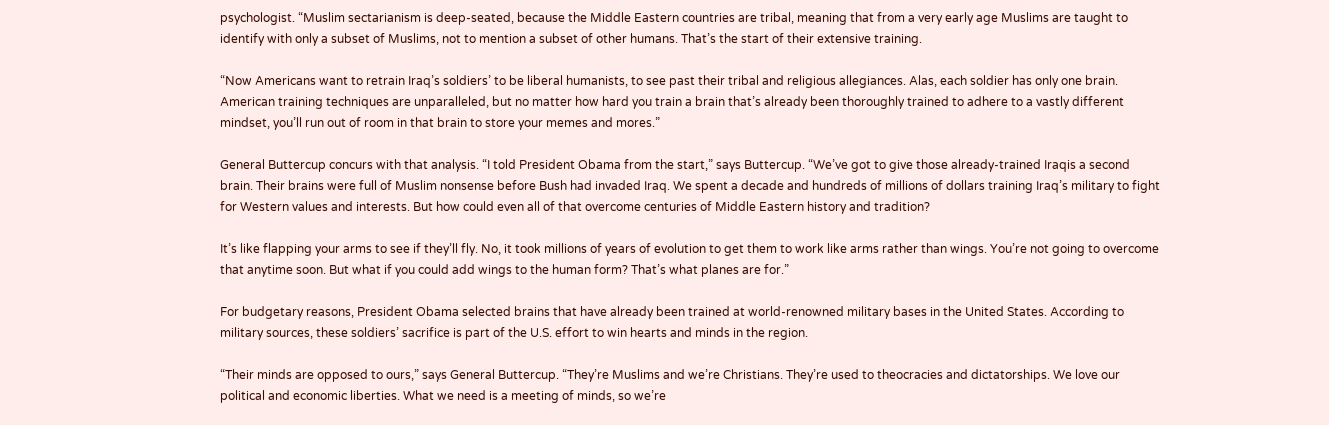psychologist. “Muslim sectarianism is deep-seated, because the Middle Eastern countries are tribal, meaning that from a very early age Muslims are taught to identify with only a subset of Muslims, not to mention a subset of other humans. That’s the start of their extensive training.

“Now Americans want to retrain Iraq’s soldiers’ to be liberal humanists, to see past their tribal and religious allegiances. Alas, each soldier has only one brain. American training techniques are unparalleled, but no matter how hard you train a brain that’s already been thoroughly trained to adhere to a vastly different mindset, you’ll run out of room in that brain to store your memes and mores.”

General Buttercup concurs with that analysis. “I told President Obama from the start,” says Buttercup. “We’ve got to give those already-trained Iraqis a second brain. Their brains were full of Muslim nonsense before Bush had invaded Iraq. We spent a decade and hundreds of millions of dollars training Iraq’s military to fight for Western values and interests. But how could even all of that overcome centuries of Middle Eastern history and tradition?

It’s like flapping your arms to see if they’ll fly. No, it took millions of years of evolution to get them to work like arms rather than wings. You’re not going to overcome that anytime soon. But what if you could add wings to the human form? That’s what planes are for.”

For budgetary reasons, President Obama selected brains that have already been trained at world-renowned military bases in the United States. According to military sources, these soldiers’ sacrifice is part of the U.S. effort to win hearts and minds in the region.

“Their minds are opposed to ours,” says General Buttercup. “They’re Muslims and we’re Christians. They’re used to theocracies and dictatorships. We love our political and economic liberties. What we need is a meeting of minds, so we’re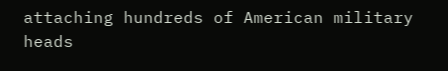attaching hundreds of American military heads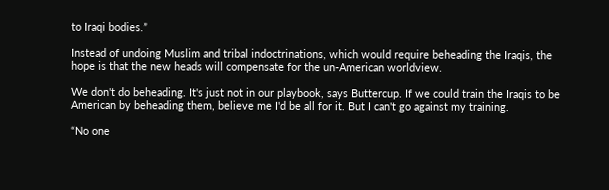to Iraqi bodies.”

Instead of undoing Muslim and tribal indoctrinations, which would require beheading the Iraqis, the hope is that the new heads will compensate for the un-American worldview.

We don't do beheading. It's just not in our playbook, says Buttercup. If we could train the Iraqis to be American by beheading them, believe me I'd be all for it. But I can't go against my training.

“No one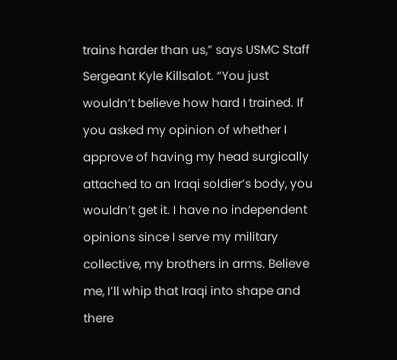trains harder than us,” says USMC Staff Sergeant Kyle Killsalot. “You just wouldn’t believe how hard I trained. If you asked my opinion of whether I approve of having my head surgically attached to an Iraqi soldier’s body, you wouldn’t get it. I have no independent opinions since I serve my military collective, my brothers in arms. Believe me, I’ll whip that Iraqi into shape and there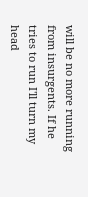will be no more running from insurgents. If he tries to run I'll turn my head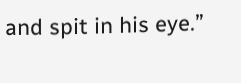and spit in his eye.”